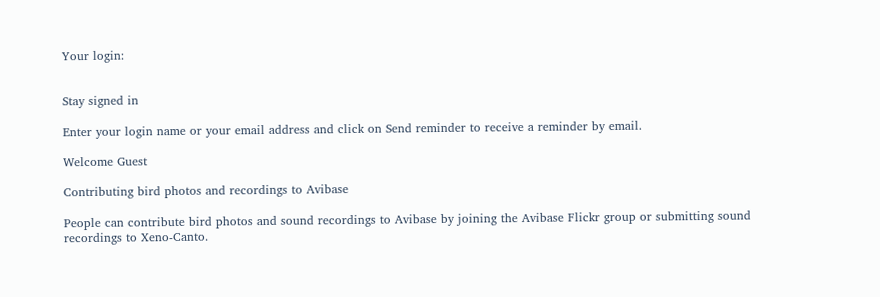Your login:


Stay signed in

Enter your login name or your email address and click on Send reminder to receive a reminder by email.

Welcome Guest

Contributing bird photos and recordings to Avibase

People can contribute bird photos and sound recordings to Avibase by joining the Avibase Flickr group or submitting sound recordings to Xeno-Canto.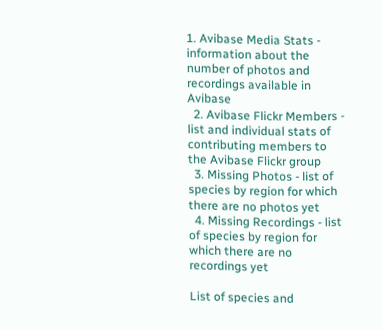1. Avibase Media Stats - information about the number of photos and recordings available in Avibase
  2. Avibase Flickr Members - list and individual stats of contributing members to the Avibase Flickr group
  3. Missing Photos - list of species by region for which there are no photos yet
  4. Missing Recordings - list of species by region for which there are no recordings yet

List of species and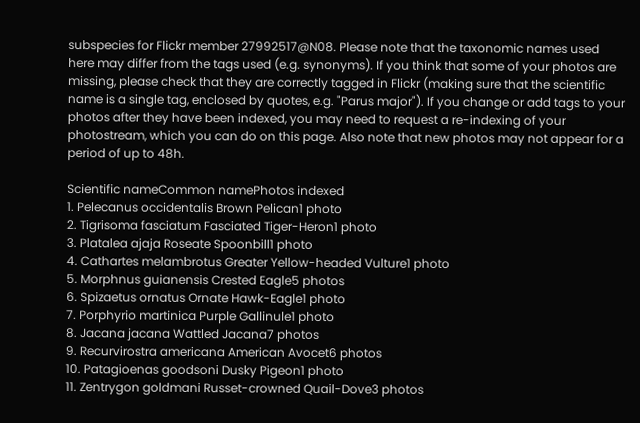subspecies for Flickr member 27992517@N08. Please note that the taxonomic names used here may differ from the tags used (e.g. synonyms). If you think that some of your photos are missing, please check that they are correctly tagged in Flickr (making sure that the scientific name is a single tag, enclosed by quotes, e.g. "Parus major"). If you change or add tags to your photos after they have been indexed, you may need to request a re-indexing of your photostream, which you can do on this page. Also note that new photos may not appear for a period of up to 48h.

Scientific nameCommon namePhotos indexed
1. Pelecanus occidentalis Brown Pelican1 photo
2. Tigrisoma fasciatum Fasciated Tiger-Heron1 photo
3. Platalea ajaja Roseate Spoonbill1 photo
4. Cathartes melambrotus Greater Yellow-headed Vulture1 photo
5. Morphnus guianensis Crested Eagle5 photos
6. Spizaetus ornatus Ornate Hawk-Eagle1 photo
7. Porphyrio martinica Purple Gallinule1 photo
8. Jacana jacana Wattled Jacana7 photos
9. Recurvirostra americana American Avocet6 photos
10. Patagioenas goodsoni Dusky Pigeon1 photo
11. Zentrygon goldmani Russet-crowned Quail-Dove3 photos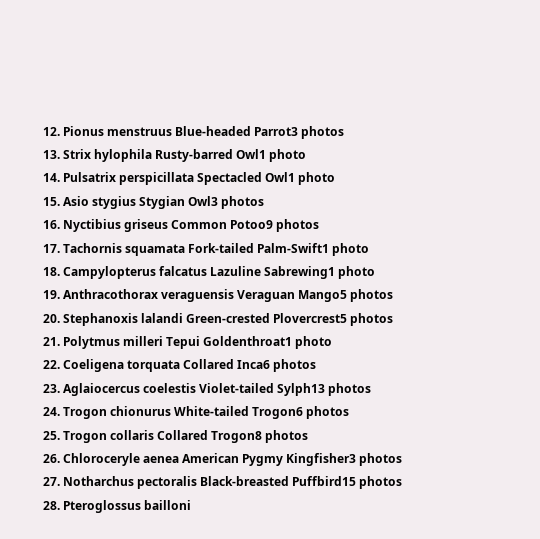12. Pionus menstruus Blue-headed Parrot3 photos
13. Strix hylophila Rusty-barred Owl1 photo
14. Pulsatrix perspicillata Spectacled Owl1 photo
15. Asio stygius Stygian Owl3 photos
16. Nyctibius griseus Common Potoo9 photos
17. Tachornis squamata Fork-tailed Palm-Swift1 photo
18. Campylopterus falcatus Lazuline Sabrewing1 photo
19. Anthracothorax veraguensis Veraguan Mango5 photos
20. Stephanoxis lalandi Green-crested Plovercrest5 photos
21. Polytmus milleri Tepui Goldenthroat1 photo
22. Coeligena torquata Collared Inca6 photos
23. Aglaiocercus coelestis Violet-tailed Sylph13 photos
24. Trogon chionurus White-tailed Trogon6 photos
25. Trogon collaris Collared Trogon8 photos
26. Chloroceryle aenea American Pygmy Kingfisher3 photos
27. Notharchus pectoralis Black-breasted Puffbird15 photos
28. Pteroglossus bailloni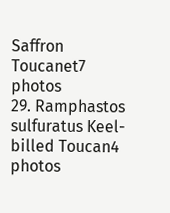Saffron Toucanet7 photos
29. Ramphastos sulfuratus Keel-billed Toucan4 photos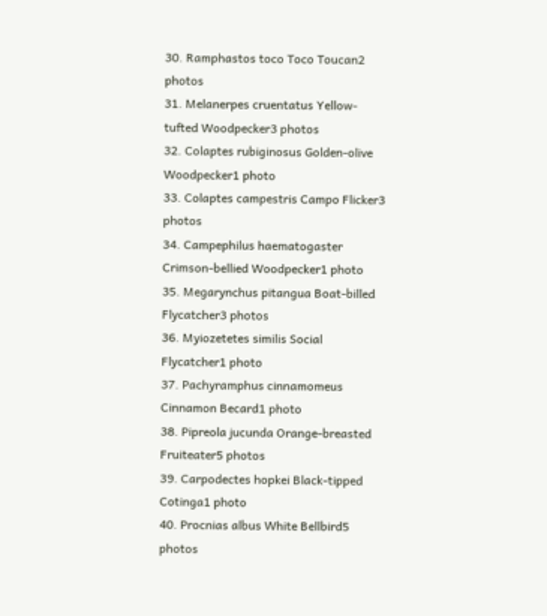30. Ramphastos toco Toco Toucan2 photos
31. Melanerpes cruentatus Yellow-tufted Woodpecker3 photos
32. Colaptes rubiginosus Golden-olive Woodpecker1 photo
33. Colaptes campestris Campo Flicker3 photos
34. Campephilus haematogaster Crimson-bellied Woodpecker1 photo
35. Megarynchus pitangua Boat-billed Flycatcher3 photos
36. Myiozetetes similis Social Flycatcher1 photo
37. Pachyramphus cinnamomeus Cinnamon Becard1 photo
38. Pipreola jucunda Orange-breasted Fruiteater5 photos
39. Carpodectes hopkei Black-tipped Cotinga1 photo
40. Procnias albus White Bellbird5 photos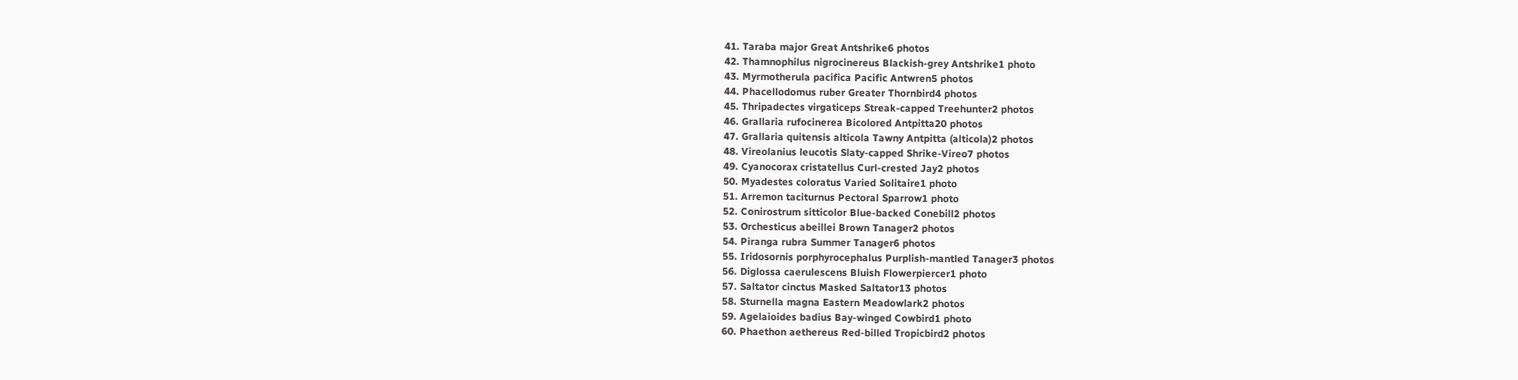41. Taraba major Great Antshrike6 photos
42. Thamnophilus nigrocinereus Blackish-grey Antshrike1 photo
43. Myrmotherula pacifica Pacific Antwren5 photos
44. Phacellodomus ruber Greater Thornbird4 photos
45. Thripadectes virgaticeps Streak-capped Treehunter2 photos
46. Grallaria rufocinerea Bicolored Antpitta20 photos
47. Grallaria quitensis alticola Tawny Antpitta (alticola)2 photos
48. Vireolanius leucotis Slaty-capped Shrike-Vireo7 photos
49. Cyanocorax cristatellus Curl-crested Jay2 photos
50. Myadestes coloratus Varied Solitaire1 photo
51. Arremon taciturnus Pectoral Sparrow1 photo
52. Conirostrum sitticolor Blue-backed Conebill2 photos
53. Orchesticus abeillei Brown Tanager2 photos
54. Piranga rubra Summer Tanager6 photos
55. Iridosornis porphyrocephalus Purplish-mantled Tanager3 photos
56. Diglossa caerulescens Bluish Flowerpiercer1 photo
57. Saltator cinctus Masked Saltator13 photos
58. Sturnella magna Eastern Meadowlark2 photos
59. Agelaioides badius Bay-winged Cowbird1 photo
60. Phaethon aethereus Red-billed Tropicbird2 photos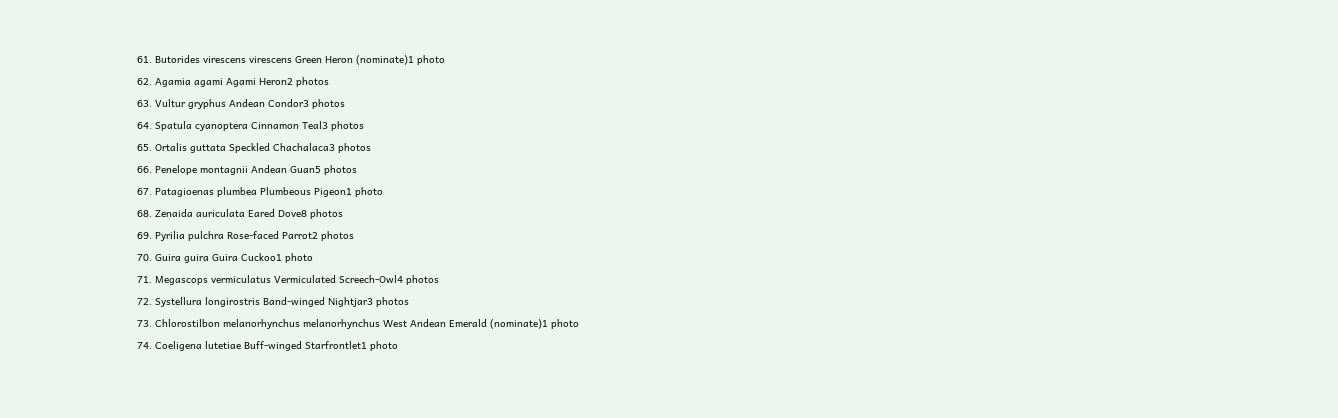61. Butorides virescens virescens Green Heron (nominate)1 photo
62. Agamia agami Agami Heron2 photos
63. Vultur gryphus Andean Condor3 photos
64. Spatula cyanoptera Cinnamon Teal3 photos
65. Ortalis guttata Speckled Chachalaca3 photos
66. Penelope montagnii Andean Guan5 photos
67. Patagioenas plumbea Plumbeous Pigeon1 photo
68. Zenaida auriculata Eared Dove8 photos
69. Pyrilia pulchra Rose-faced Parrot2 photos
70. Guira guira Guira Cuckoo1 photo
71. Megascops vermiculatus Vermiculated Screech-Owl4 photos
72. Systellura longirostris Band-winged Nightjar3 photos
73. Chlorostilbon melanorhynchus melanorhynchus West Andean Emerald (nominate)1 photo
74. Coeligena lutetiae Buff-winged Starfrontlet1 photo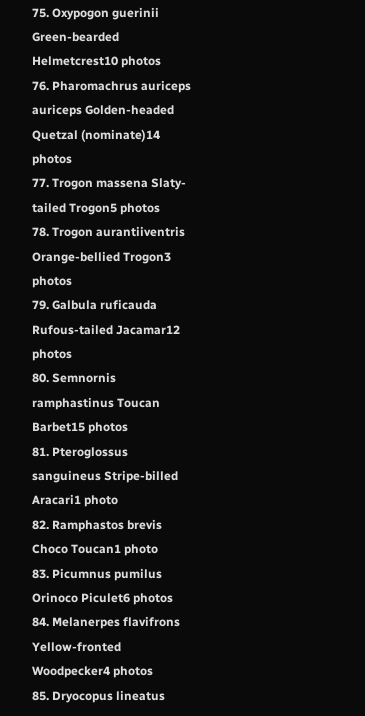75. Oxypogon guerinii Green-bearded Helmetcrest10 photos
76. Pharomachrus auriceps auriceps Golden-headed Quetzal (nominate)14 photos
77. Trogon massena Slaty-tailed Trogon5 photos
78. Trogon aurantiiventris Orange-bellied Trogon3 photos
79. Galbula ruficauda Rufous-tailed Jacamar12 photos
80. Semnornis ramphastinus Toucan Barbet15 photos
81. Pteroglossus sanguineus Stripe-billed Aracari1 photo
82. Ramphastos brevis Choco Toucan1 photo
83. Picumnus pumilus Orinoco Piculet6 photos
84. Melanerpes flavifrons Yellow-fronted Woodpecker4 photos
85. Dryocopus lineatus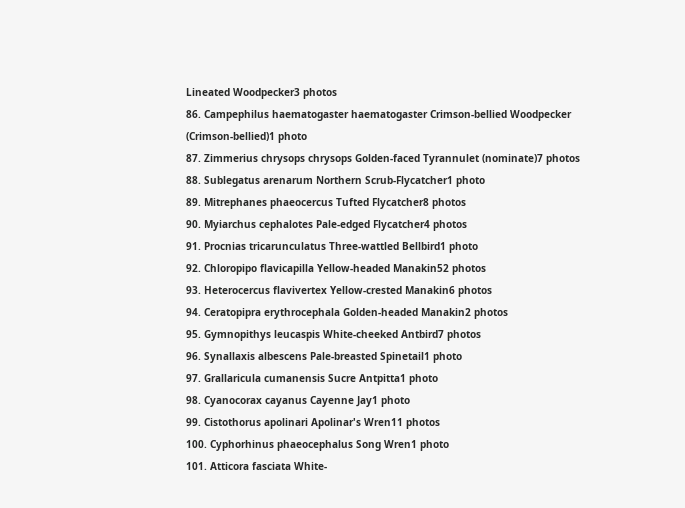Lineated Woodpecker3 photos
86. Campephilus haematogaster haematogaster Crimson-bellied Woodpecker (Crimson-bellied)1 photo
87. Zimmerius chrysops chrysops Golden-faced Tyrannulet (nominate)7 photos
88. Sublegatus arenarum Northern Scrub-Flycatcher1 photo
89. Mitrephanes phaeocercus Tufted Flycatcher8 photos
90. Myiarchus cephalotes Pale-edged Flycatcher4 photos
91. Procnias tricarunculatus Three-wattled Bellbird1 photo
92. Chloropipo flavicapilla Yellow-headed Manakin52 photos
93. Heterocercus flavivertex Yellow-crested Manakin6 photos
94. Ceratopipra erythrocephala Golden-headed Manakin2 photos
95. Gymnopithys leucaspis White-cheeked Antbird7 photos
96. Synallaxis albescens Pale-breasted Spinetail1 photo
97. Grallaricula cumanensis Sucre Antpitta1 photo
98. Cyanocorax cayanus Cayenne Jay1 photo
99. Cistothorus apolinari Apolinar's Wren11 photos
100. Cyphorhinus phaeocephalus Song Wren1 photo
101. Atticora fasciata White-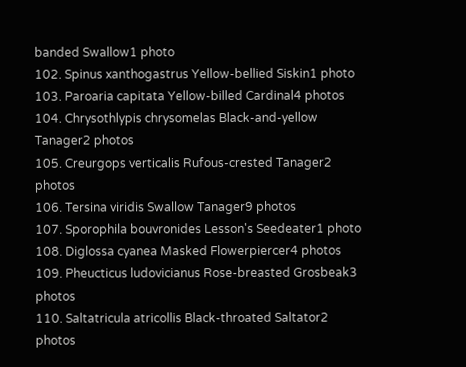banded Swallow1 photo
102. Spinus xanthogastrus Yellow-bellied Siskin1 photo
103. Paroaria capitata Yellow-billed Cardinal4 photos
104. Chrysothlypis chrysomelas Black-and-yellow Tanager2 photos
105. Creurgops verticalis Rufous-crested Tanager2 photos
106. Tersina viridis Swallow Tanager9 photos
107. Sporophila bouvronides Lesson's Seedeater1 photo
108. Diglossa cyanea Masked Flowerpiercer4 photos
109. Pheucticus ludovicianus Rose-breasted Grosbeak3 photos
110. Saltatricula atricollis Black-throated Saltator2 photos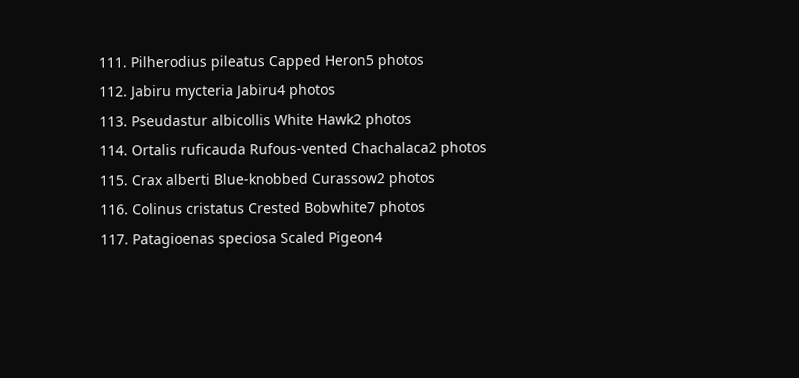111. Pilherodius pileatus Capped Heron5 photos
112. Jabiru mycteria Jabiru4 photos
113. Pseudastur albicollis White Hawk2 photos
114. Ortalis ruficauda Rufous-vented Chachalaca2 photos
115. Crax alberti Blue-knobbed Curassow2 photos
116. Colinus cristatus Crested Bobwhite7 photos
117. Patagioenas speciosa Scaled Pigeon4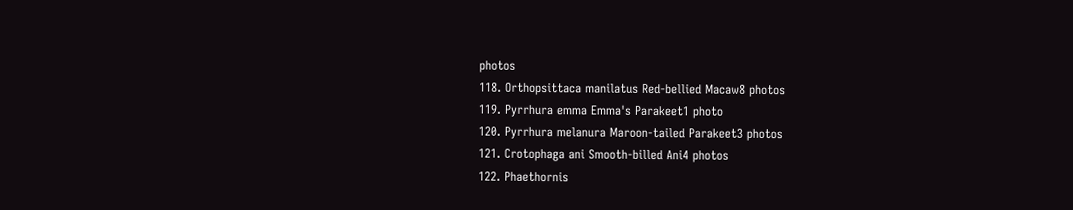photos
118. Orthopsittaca manilatus Red-bellied Macaw8 photos
119. Pyrrhura emma Emma's Parakeet1 photo
120. Pyrrhura melanura Maroon-tailed Parakeet3 photos
121. Crotophaga ani Smooth-billed Ani4 photos
122. Phaethornis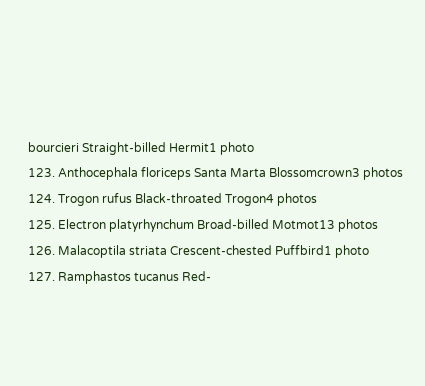bourcieri Straight-billed Hermit1 photo
123. Anthocephala floriceps Santa Marta Blossomcrown3 photos
124. Trogon rufus Black-throated Trogon4 photos
125. Electron platyrhynchum Broad-billed Motmot13 photos
126. Malacoptila striata Crescent-chested Puffbird1 photo
127. Ramphastos tucanus Red-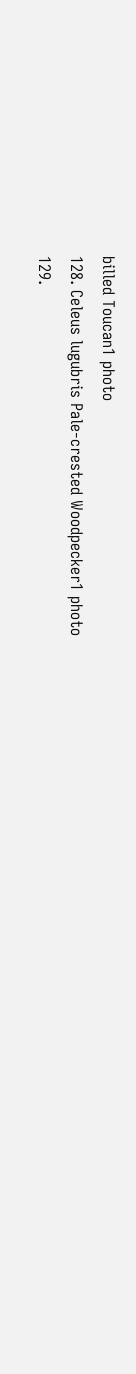billed Toucan1 photo
128. Celeus lugubris Pale-crested Woodpecker1 photo
129.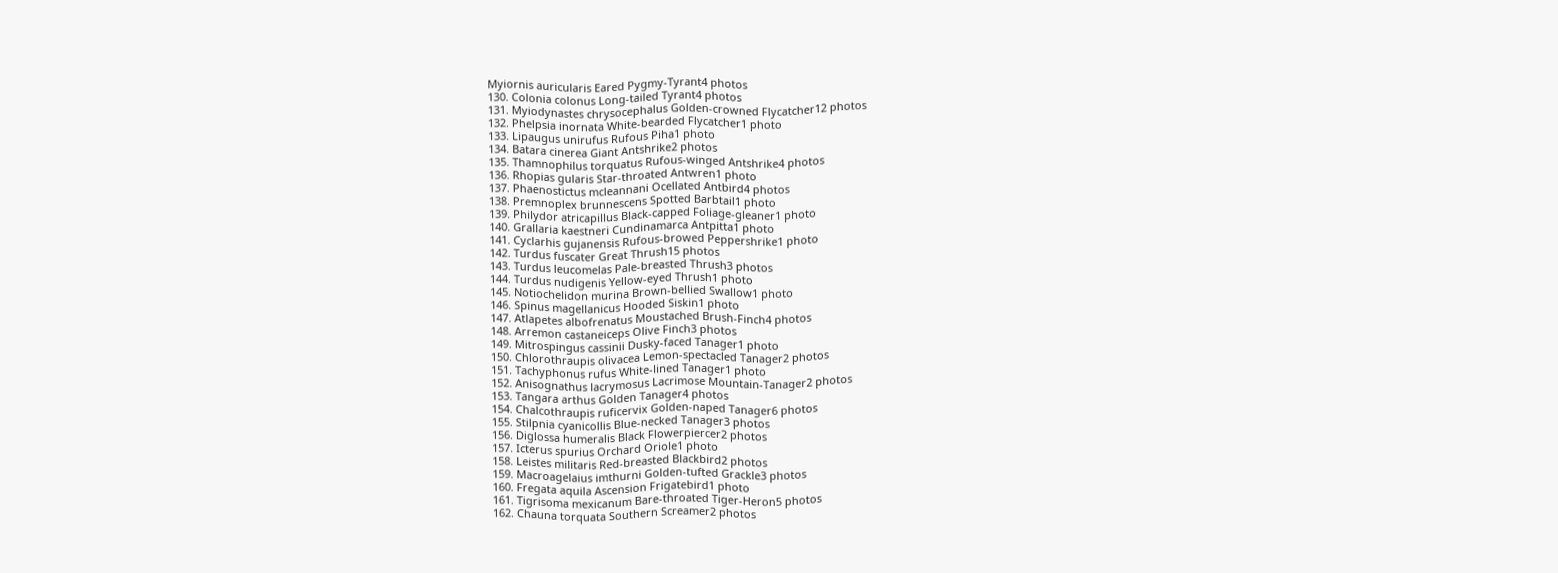Myiornis auricularis Eared Pygmy-Tyrant4 photos
130. Colonia colonus Long-tailed Tyrant4 photos
131. Myiodynastes chrysocephalus Golden-crowned Flycatcher12 photos
132. Phelpsia inornata White-bearded Flycatcher1 photo
133. Lipaugus unirufus Rufous Piha1 photo
134. Batara cinerea Giant Antshrike2 photos
135. Thamnophilus torquatus Rufous-winged Antshrike4 photos
136. Rhopias gularis Star-throated Antwren1 photo
137. Phaenostictus mcleannani Ocellated Antbird4 photos
138. Premnoplex brunnescens Spotted Barbtail1 photo
139. Philydor atricapillus Black-capped Foliage-gleaner1 photo
140. Grallaria kaestneri Cundinamarca Antpitta1 photo
141. Cyclarhis gujanensis Rufous-browed Peppershrike1 photo
142. Turdus fuscater Great Thrush15 photos
143. Turdus leucomelas Pale-breasted Thrush3 photos
144. Turdus nudigenis Yellow-eyed Thrush1 photo
145. Notiochelidon murina Brown-bellied Swallow1 photo
146. Spinus magellanicus Hooded Siskin1 photo
147. Atlapetes albofrenatus Moustached Brush-Finch4 photos
148. Arremon castaneiceps Olive Finch3 photos
149. Mitrospingus cassinii Dusky-faced Tanager1 photo
150. Chlorothraupis olivacea Lemon-spectacled Tanager2 photos
151. Tachyphonus rufus White-lined Tanager1 photo
152. Anisognathus lacrymosus Lacrimose Mountain-Tanager2 photos
153. Tangara arthus Golden Tanager4 photos
154. Chalcothraupis ruficervix Golden-naped Tanager6 photos
155. Stilpnia cyanicollis Blue-necked Tanager3 photos
156. Diglossa humeralis Black Flowerpiercer2 photos
157. Icterus spurius Orchard Oriole1 photo
158. Leistes militaris Red-breasted Blackbird2 photos
159. Macroagelaius imthurni Golden-tufted Grackle3 photos
160. Fregata aquila Ascension Frigatebird1 photo
161. Tigrisoma mexicanum Bare-throated Tiger-Heron5 photos
162. Chauna torquata Southern Screamer2 photos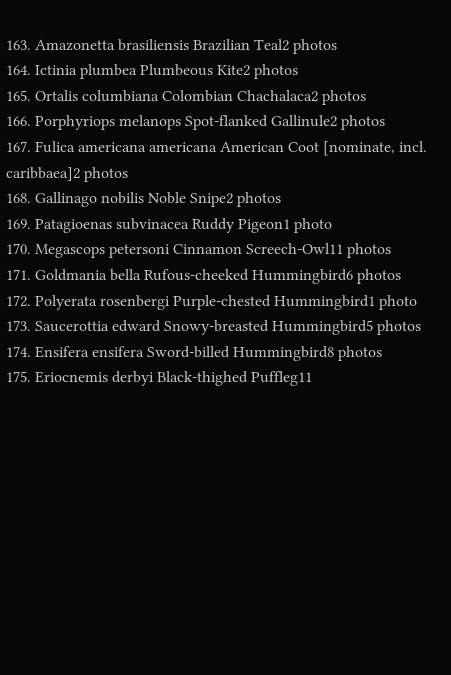163. Amazonetta brasiliensis Brazilian Teal2 photos
164. Ictinia plumbea Plumbeous Kite2 photos
165. Ortalis columbiana Colombian Chachalaca2 photos
166. Porphyriops melanops Spot-flanked Gallinule2 photos
167. Fulica americana americana American Coot [nominate, incl. caribbaea]2 photos
168. Gallinago nobilis Noble Snipe2 photos
169. Patagioenas subvinacea Ruddy Pigeon1 photo
170. Megascops petersoni Cinnamon Screech-Owl11 photos
171. Goldmania bella Rufous-cheeked Hummingbird6 photos
172. Polyerata rosenbergi Purple-chested Hummingbird1 photo
173. Saucerottia edward Snowy-breasted Hummingbird5 photos
174. Ensifera ensifera Sword-billed Hummingbird8 photos
175. Eriocnemis derbyi Black-thighed Puffleg11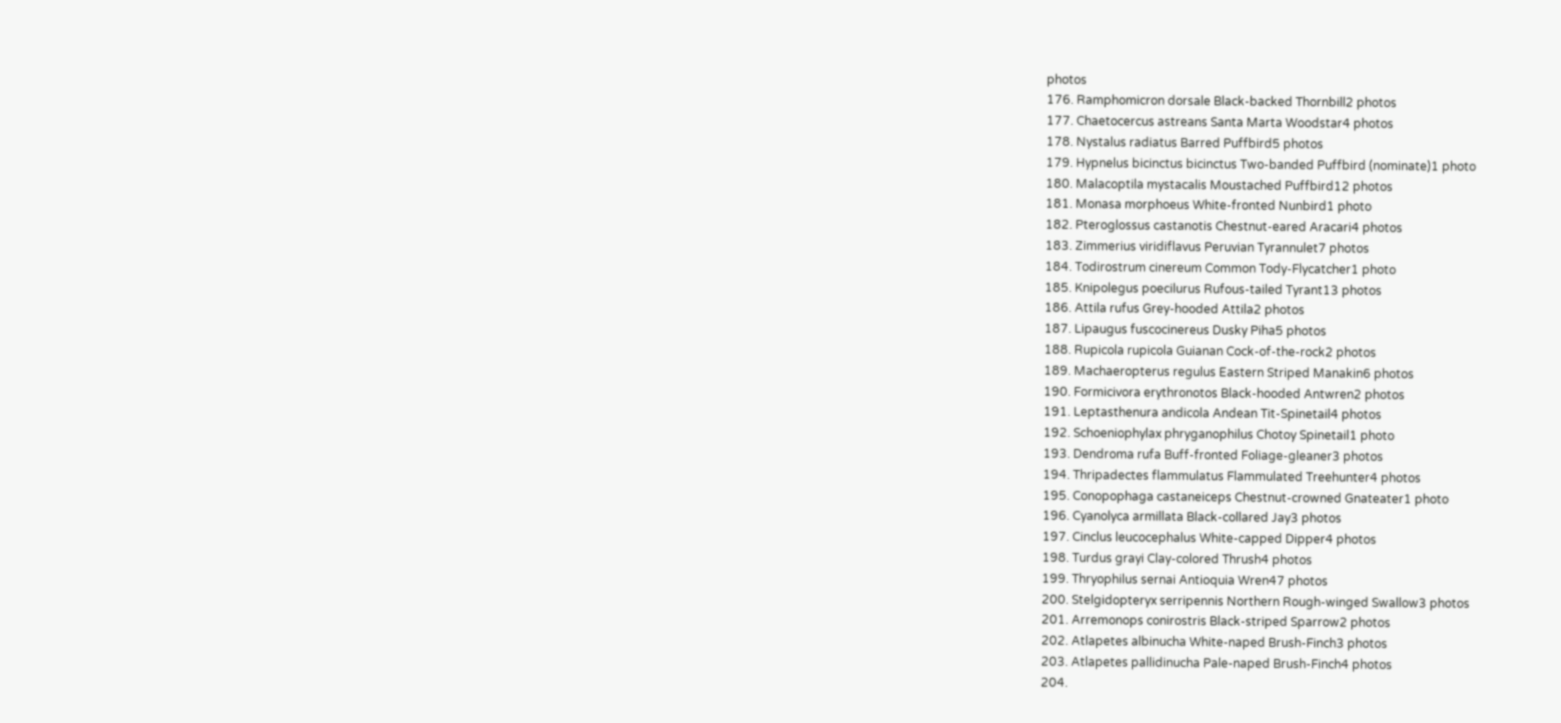photos
176. Ramphomicron dorsale Black-backed Thornbill2 photos
177. Chaetocercus astreans Santa Marta Woodstar4 photos
178. Nystalus radiatus Barred Puffbird5 photos
179. Hypnelus bicinctus bicinctus Two-banded Puffbird (nominate)1 photo
180. Malacoptila mystacalis Moustached Puffbird12 photos
181. Monasa morphoeus White-fronted Nunbird1 photo
182. Pteroglossus castanotis Chestnut-eared Aracari4 photos
183. Zimmerius viridiflavus Peruvian Tyrannulet7 photos
184. Todirostrum cinereum Common Tody-Flycatcher1 photo
185. Knipolegus poecilurus Rufous-tailed Tyrant13 photos
186. Attila rufus Grey-hooded Attila2 photos
187. Lipaugus fuscocinereus Dusky Piha5 photos
188. Rupicola rupicola Guianan Cock-of-the-rock2 photos
189. Machaeropterus regulus Eastern Striped Manakin6 photos
190. Formicivora erythronotos Black-hooded Antwren2 photos
191. Leptasthenura andicola Andean Tit-Spinetail4 photos
192. Schoeniophylax phryganophilus Chotoy Spinetail1 photo
193. Dendroma rufa Buff-fronted Foliage-gleaner3 photos
194. Thripadectes flammulatus Flammulated Treehunter4 photos
195. Conopophaga castaneiceps Chestnut-crowned Gnateater1 photo
196. Cyanolyca armillata Black-collared Jay3 photos
197. Cinclus leucocephalus White-capped Dipper4 photos
198. Turdus grayi Clay-colored Thrush4 photos
199. Thryophilus sernai Antioquia Wren47 photos
200. Stelgidopteryx serripennis Northern Rough-winged Swallow3 photos
201. Arremonops conirostris Black-striped Sparrow2 photos
202. Atlapetes albinucha White-naped Brush-Finch3 photos
203. Atlapetes pallidinucha Pale-naped Brush-Finch4 photos
204.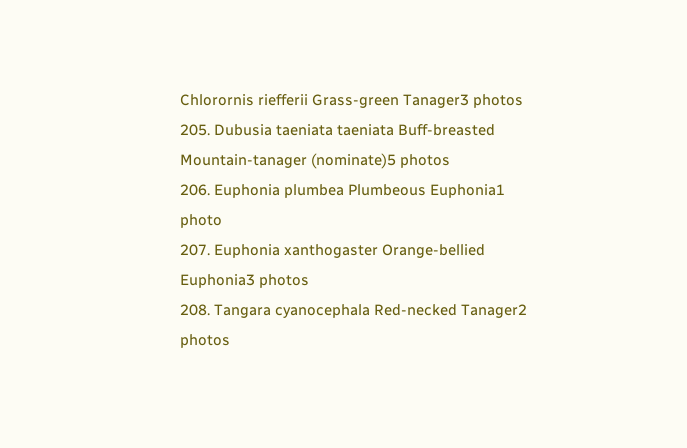Chlorornis riefferii Grass-green Tanager3 photos
205. Dubusia taeniata taeniata Buff-breasted Mountain-tanager (nominate)5 photos
206. Euphonia plumbea Plumbeous Euphonia1 photo
207. Euphonia xanthogaster Orange-bellied Euphonia3 photos
208. Tangara cyanocephala Red-necked Tanager2 photos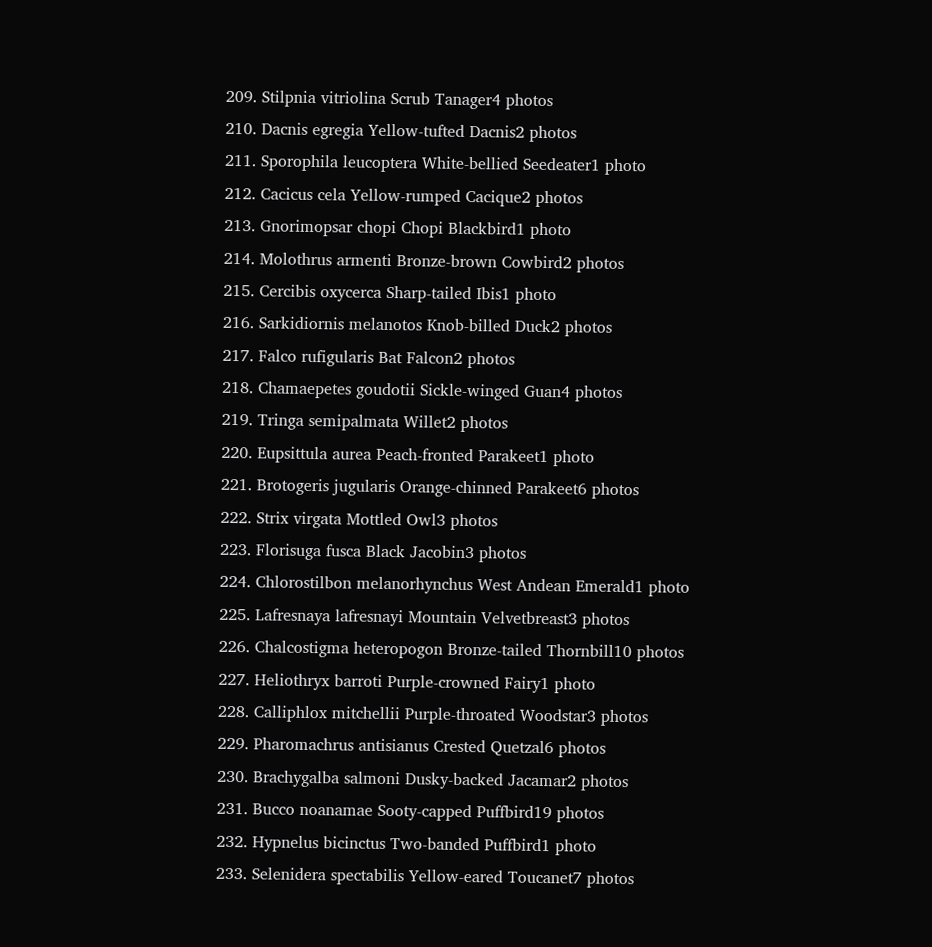209. Stilpnia vitriolina Scrub Tanager4 photos
210. Dacnis egregia Yellow-tufted Dacnis2 photos
211. Sporophila leucoptera White-bellied Seedeater1 photo
212. Cacicus cela Yellow-rumped Cacique2 photos
213. Gnorimopsar chopi Chopi Blackbird1 photo
214. Molothrus armenti Bronze-brown Cowbird2 photos
215. Cercibis oxycerca Sharp-tailed Ibis1 photo
216. Sarkidiornis melanotos Knob-billed Duck2 photos
217. Falco rufigularis Bat Falcon2 photos
218. Chamaepetes goudotii Sickle-winged Guan4 photos
219. Tringa semipalmata Willet2 photos
220. Eupsittula aurea Peach-fronted Parakeet1 photo
221. Brotogeris jugularis Orange-chinned Parakeet6 photos
222. Strix virgata Mottled Owl3 photos
223. Florisuga fusca Black Jacobin3 photos
224. Chlorostilbon melanorhynchus West Andean Emerald1 photo
225. Lafresnaya lafresnayi Mountain Velvetbreast3 photos
226. Chalcostigma heteropogon Bronze-tailed Thornbill10 photos
227. Heliothryx barroti Purple-crowned Fairy1 photo
228. Calliphlox mitchellii Purple-throated Woodstar3 photos
229. Pharomachrus antisianus Crested Quetzal6 photos
230. Brachygalba salmoni Dusky-backed Jacamar2 photos
231. Bucco noanamae Sooty-capped Puffbird19 photos
232. Hypnelus bicinctus Two-banded Puffbird1 photo
233. Selenidera spectabilis Yellow-eared Toucanet7 photos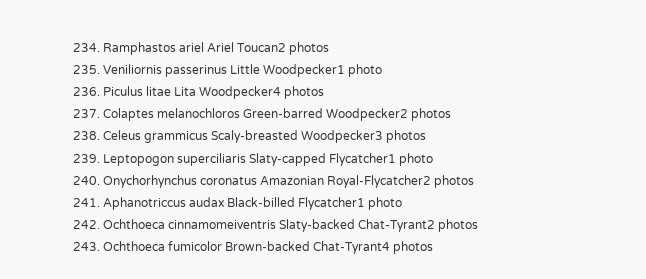234. Ramphastos ariel Ariel Toucan2 photos
235. Veniliornis passerinus Little Woodpecker1 photo
236. Piculus litae Lita Woodpecker4 photos
237. Colaptes melanochloros Green-barred Woodpecker2 photos
238. Celeus grammicus Scaly-breasted Woodpecker3 photos
239. Leptopogon superciliaris Slaty-capped Flycatcher1 photo
240. Onychorhynchus coronatus Amazonian Royal-Flycatcher2 photos
241. Aphanotriccus audax Black-billed Flycatcher1 photo
242. Ochthoeca cinnamomeiventris Slaty-backed Chat-Tyrant2 photos
243. Ochthoeca fumicolor Brown-backed Chat-Tyrant4 photos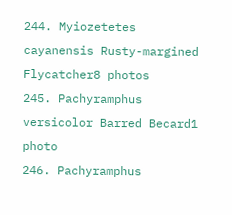244. Myiozetetes cayanensis Rusty-margined Flycatcher8 photos
245. Pachyramphus versicolor Barred Becard1 photo
246. Pachyramphus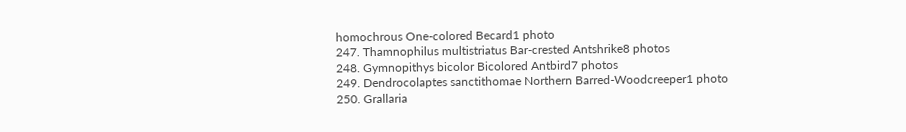homochrous One-colored Becard1 photo
247. Thamnophilus multistriatus Bar-crested Antshrike8 photos
248. Gymnopithys bicolor Bicolored Antbird7 photos
249. Dendrocolaptes sanctithomae Northern Barred-Woodcreeper1 photo
250. Grallaria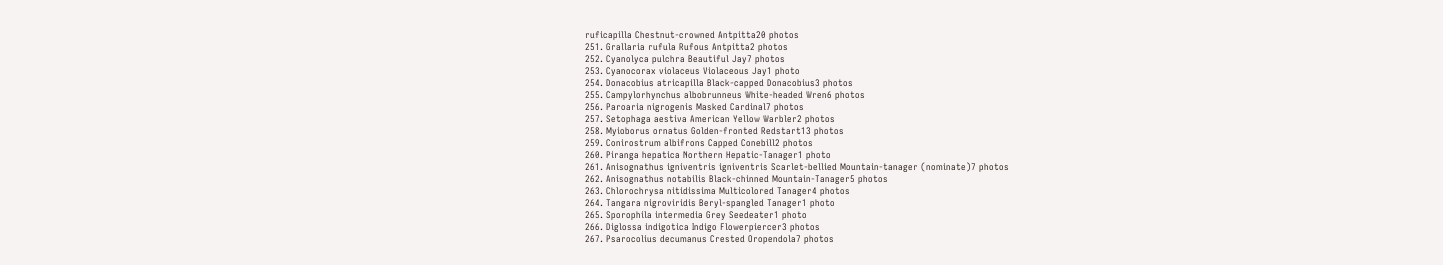ruficapilla Chestnut-crowned Antpitta20 photos
251. Grallaria rufula Rufous Antpitta2 photos
252. Cyanolyca pulchra Beautiful Jay7 photos
253. Cyanocorax violaceus Violaceous Jay1 photo
254. Donacobius atricapilla Black-capped Donacobius3 photos
255. Campylorhynchus albobrunneus White-headed Wren6 photos
256. Paroaria nigrogenis Masked Cardinal7 photos
257. Setophaga aestiva American Yellow Warbler2 photos
258. Myioborus ornatus Golden-fronted Redstart13 photos
259. Conirostrum albifrons Capped Conebill2 photos
260. Piranga hepatica Northern Hepatic-Tanager1 photo
261. Anisognathus igniventris igniventris Scarlet-bellied Mountain-tanager (nominate)7 photos
262. Anisognathus notabilis Black-chinned Mountain-Tanager5 photos
263. Chlorochrysa nitidissima Multicolored Tanager4 photos
264. Tangara nigroviridis Beryl-spangled Tanager1 photo
265. Sporophila intermedia Grey Seedeater1 photo
266. Diglossa indigotica Indigo Flowerpiercer3 photos
267. Psarocolius decumanus Crested Oropendola7 photos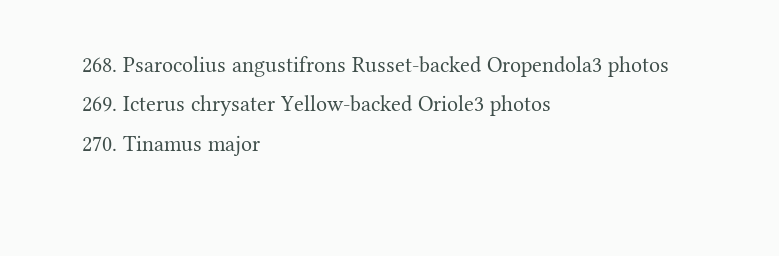268. Psarocolius angustifrons Russet-backed Oropendola3 photos
269. Icterus chrysater Yellow-backed Oriole3 photos
270. Tinamus major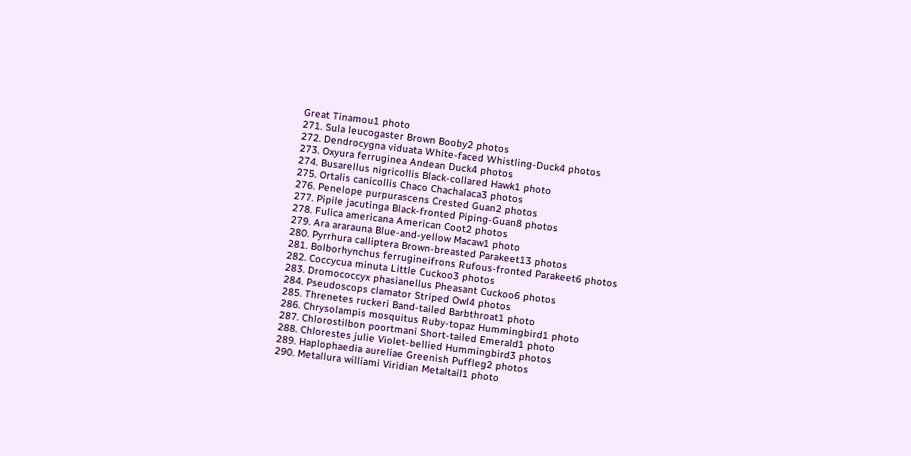Great Tinamou1 photo
271. Sula leucogaster Brown Booby2 photos
272. Dendrocygna viduata White-faced Whistling-Duck4 photos
273. Oxyura ferruginea Andean Duck4 photos
274. Busarellus nigricollis Black-collared Hawk1 photo
275. Ortalis canicollis Chaco Chachalaca3 photos
276. Penelope purpurascens Crested Guan2 photos
277. Pipile jacutinga Black-fronted Piping-Guan8 photos
278. Fulica americana American Coot2 photos
279. Ara ararauna Blue-and-yellow Macaw1 photo
280. Pyrrhura calliptera Brown-breasted Parakeet13 photos
281. Bolborhynchus ferrugineifrons Rufous-fronted Parakeet6 photos
282. Coccycua minuta Little Cuckoo3 photos
283. Dromococcyx phasianellus Pheasant Cuckoo6 photos
284. Pseudoscops clamator Striped Owl4 photos
285. Threnetes ruckeri Band-tailed Barbthroat1 photo
286. Chrysolampis mosquitus Ruby-topaz Hummingbird1 photo
287. Chlorostilbon poortmani Short-tailed Emerald1 photo
288. Chlorestes julie Violet-bellied Hummingbird3 photos
289. Haplophaedia aureliae Greenish Puffleg2 photos
290. Metallura williami Viridian Metaltail1 photo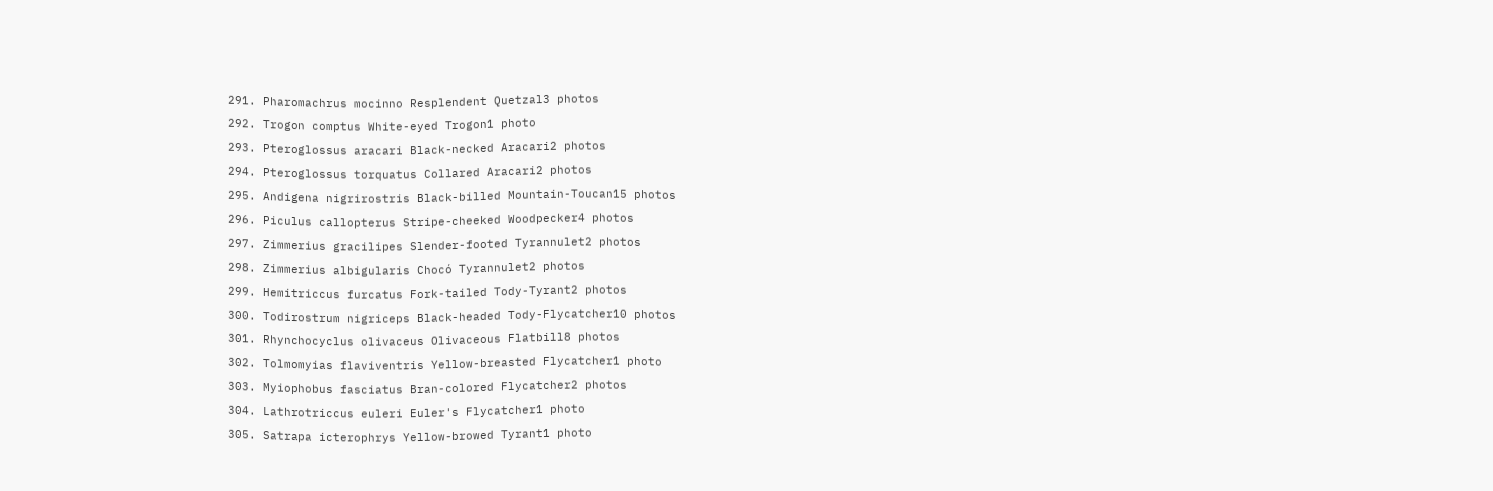291. Pharomachrus mocinno Resplendent Quetzal3 photos
292. Trogon comptus White-eyed Trogon1 photo
293. Pteroglossus aracari Black-necked Aracari2 photos
294. Pteroglossus torquatus Collared Aracari2 photos
295. Andigena nigrirostris Black-billed Mountain-Toucan15 photos
296. Piculus callopterus Stripe-cheeked Woodpecker4 photos
297. Zimmerius gracilipes Slender-footed Tyrannulet2 photos
298. Zimmerius albigularis Chocó Tyrannulet2 photos
299. Hemitriccus furcatus Fork-tailed Tody-Tyrant2 photos
300. Todirostrum nigriceps Black-headed Tody-Flycatcher10 photos
301. Rhynchocyclus olivaceus Olivaceous Flatbill8 photos
302. Tolmomyias flaviventris Yellow-breasted Flycatcher1 photo
303. Myiophobus fasciatus Bran-colored Flycatcher2 photos
304. Lathrotriccus euleri Euler's Flycatcher1 photo
305. Satrapa icterophrys Yellow-browed Tyrant1 photo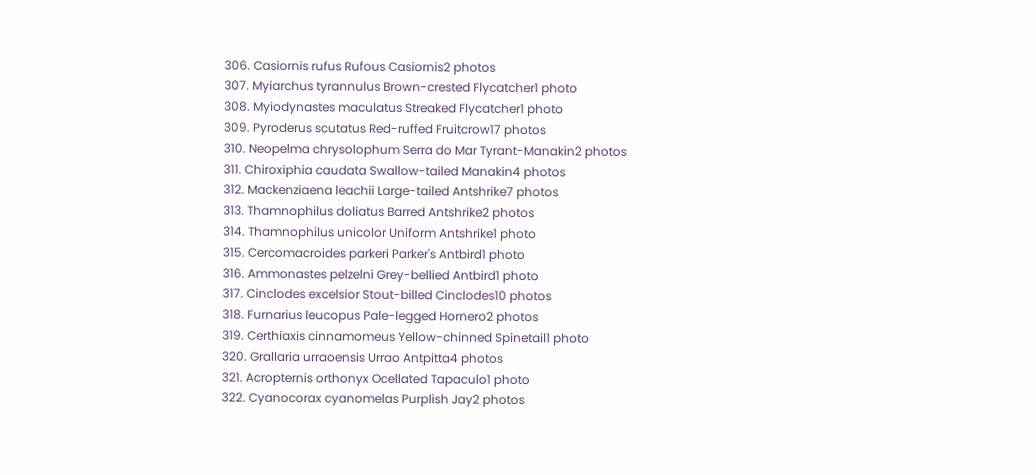306. Casiornis rufus Rufous Casiornis2 photos
307. Myiarchus tyrannulus Brown-crested Flycatcher1 photo
308. Myiodynastes maculatus Streaked Flycatcher1 photo
309. Pyroderus scutatus Red-ruffed Fruitcrow17 photos
310. Neopelma chrysolophum Serra do Mar Tyrant-Manakin2 photos
311. Chiroxiphia caudata Swallow-tailed Manakin4 photos
312. Mackenziaena leachii Large-tailed Antshrike7 photos
313. Thamnophilus doliatus Barred Antshrike2 photos
314. Thamnophilus unicolor Uniform Antshrike1 photo
315. Cercomacroides parkeri Parker's Antbird1 photo
316. Ammonastes pelzelni Grey-bellied Antbird1 photo
317. Cinclodes excelsior Stout-billed Cinclodes10 photos
318. Furnarius leucopus Pale-legged Hornero2 photos
319. Certhiaxis cinnamomeus Yellow-chinned Spinetail1 photo
320. Grallaria urraoensis Urrao Antpitta4 photos
321. Acropternis orthonyx Ocellated Tapaculo1 photo
322. Cyanocorax cyanomelas Purplish Jay2 photos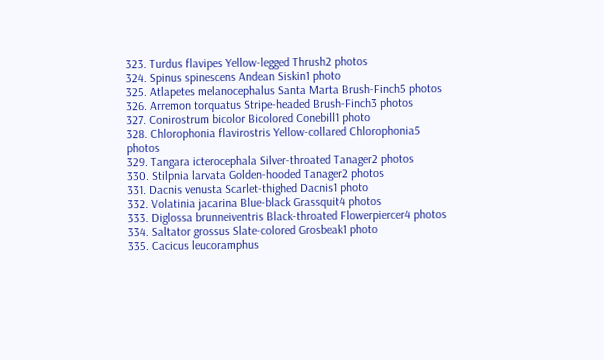323. Turdus flavipes Yellow-legged Thrush2 photos
324. Spinus spinescens Andean Siskin1 photo
325. Atlapetes melanocephalus Santa Marta Brush-Finch5 photos
326. Arremon torquatus Stripe-headed Brush-Finch3 photos
327. Conirostrum bicolor Bicolored Conebill1 photo
328. Chlorophonia flavirostris Yellow-collared Chlorophonia5 photos
329. Tangara icterocephala Silver-throated Tanager2 photos
330. Stilpnia larvata Golden-hooded Tanager2 photos
331. Dacnis venusta Scarlet-thighed Dacnis1 photo
332. Volatinia jacarina Blue-black Grassquit4 photos
333. Diglossa brunneiventris Black-throated Flowerpiercer4 photos
334. Saltator grossus Slate-colored Grosbeak1 photo
335. Cacicus leucoramphus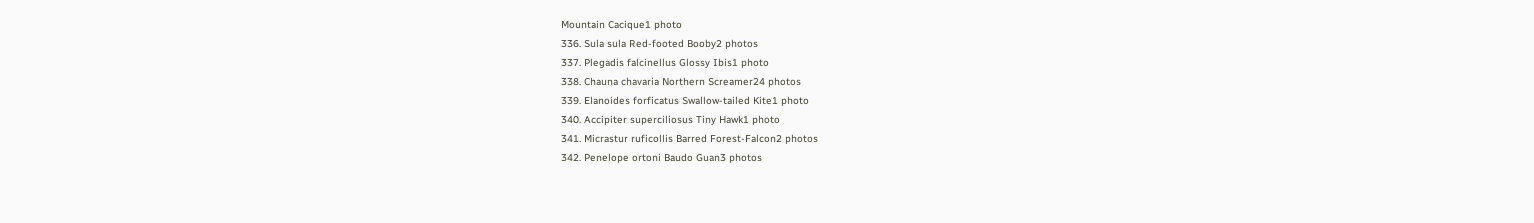Mountain Cacique1 photo
336. Sula sula Red-footed Booby2 photos
337. Plegadis falcinellus Glossy Ibis1 photo
338. Chauna chavaria Northern Screamer24 photos
339. Elanoides forficatus Swallow-tailed Kite1 photo
340. Accipiter superciliosus Tiny Hawk1 photo
341. Micrastur ruficollis Barred Forest-Falcon2 photos
342. Penelope ortoni Baudo Guan3 photos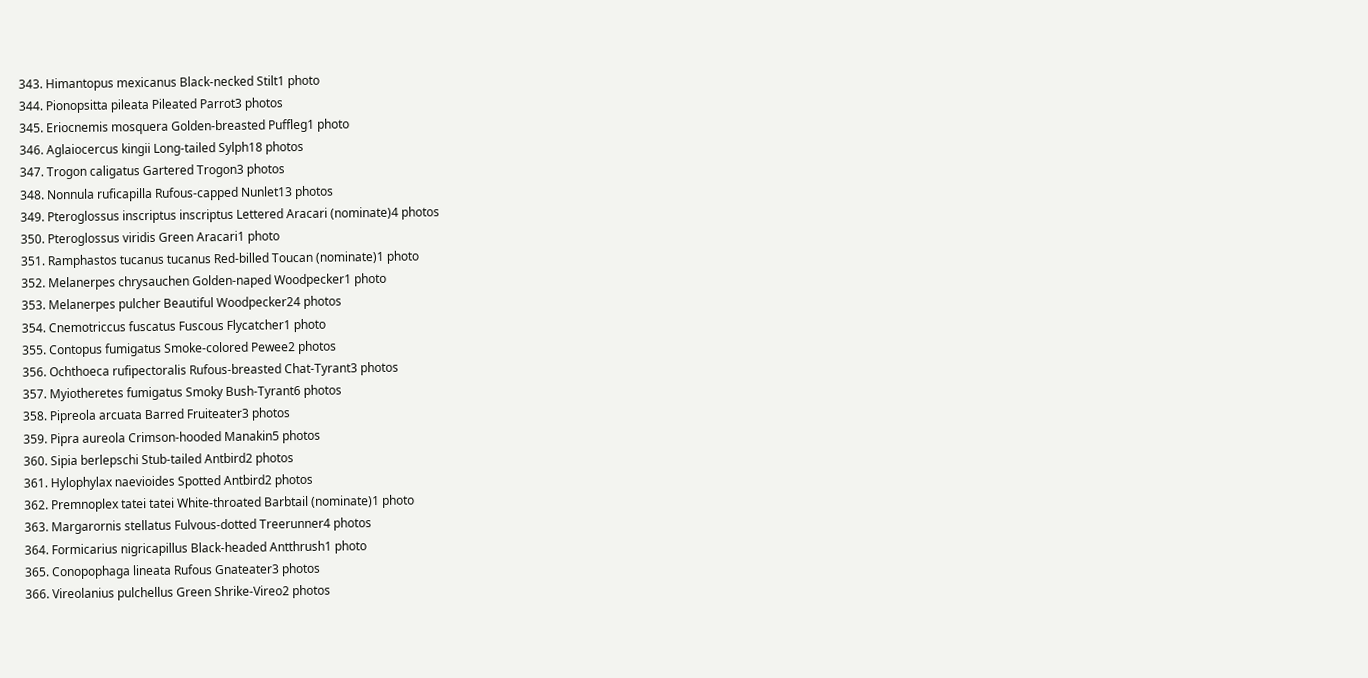343. Himantopus mexicanus Black-necked Stilt1 photo
344. Pionopsitta pileata Pileated Parrot3 photos
345. Eriocnemis mosquera Golden-breasted Puffleg1 photo
346. Aglaiocercus kingii Long-tailed Sylph18 photos
347. Trogon caligatus Gartered Trogon3 photos
348. Nonnula ruficapilla Rufous-capped Nunlet13 photos
349. Pteroglossus inscriptus inscriptus Lettered Aracari (nominate)4 photos
350. Pteroglossus viridis Green Aracari1 photo
351. Ramphastos tucanus tucanus Red-billed Toucan (nominate)1 photo
352. Melanerpes chrysauchen Golden-naped Woodpecker1 photo
353. Melanerpes pulcher Beautiful Woodpecker24 photos
354. Cnemotriccus fuscatus Fuscous Flycatcher1 photo
355. Contopus fumigatus Smoke-colored Pewee2 photos
356. Ochthoeca rufipectoralis Rufous-breasted Chat-Tyrant3 photos
357. Myiotheretes fumigatus Smoky Bush-Tyrant6 photos
358. Pipreola arcuata Barred Fruiteater3 photos
359. Pipra aureola Crimson-hooded Manakin5 photos
360. Sipia berlepschi Stub-tailed Antbird2 photos
361. Hylophylax naevioides Spotted Antbird2 photos
362. Premnoplex tatei tatei White-throated Barbtail (nominate)1 photo
363. Margarornis stellatus Fulvous-dotted Treerunner4 photos
364. Formicarius nigricapillus Black-headed Antthrush1 photo
365. Conopophaga lineata Rufous Gnateater3 photos
366. Vireolanius pulchellus Green Shrike-Vireo2 photos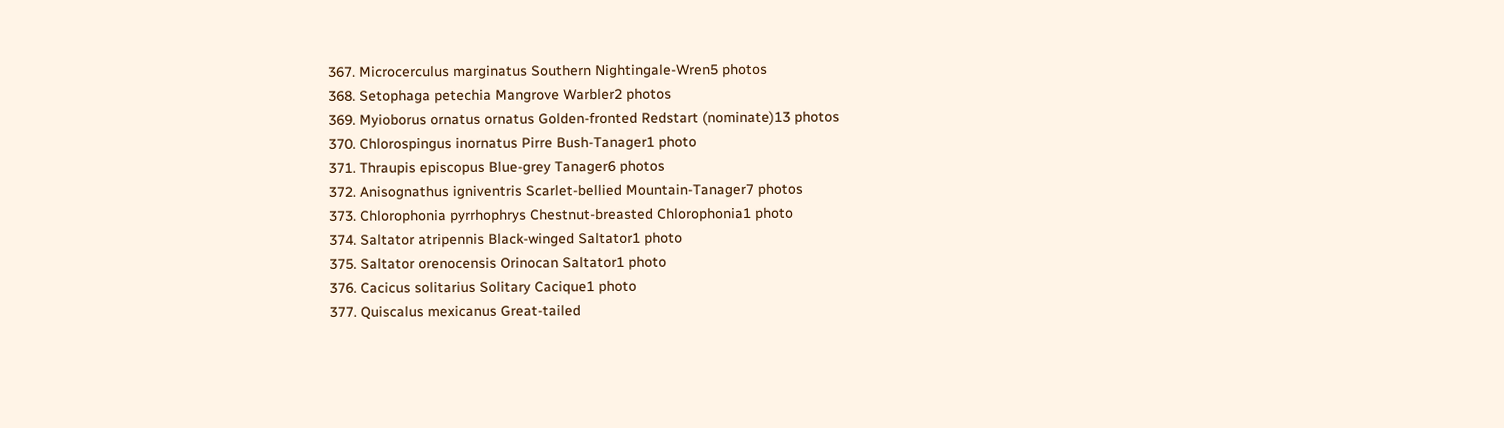367. Microcerculus marginatus Southern Nightingale-Wren5 photos
368. Setophaga petechia Mangrove Warbler2 photos
369. Myioborus ornatus ornatus Golden-fronted Redstart (nominate)13 photos
370. Chlorospingus inornatus Pirre Bush-Tanager1 photo
371. Thraupis episcopus Blue-grey Tanager6 photos
372. Anisognathus igniventris Scarlet-bellied Mountain-Tanager7 photos
373. Chlorophonia pyrrhophrys Chestnut-breasted Chlorophonia1 photo
374. Saltator atripennis Black-winged Saltator1 photo
375. Saltator orenocensis Orinocan Saltator1 photo
376. Cacicus solitarius Solitary Cacique1 photo
377. Quiscalus mexicanus Great-tailed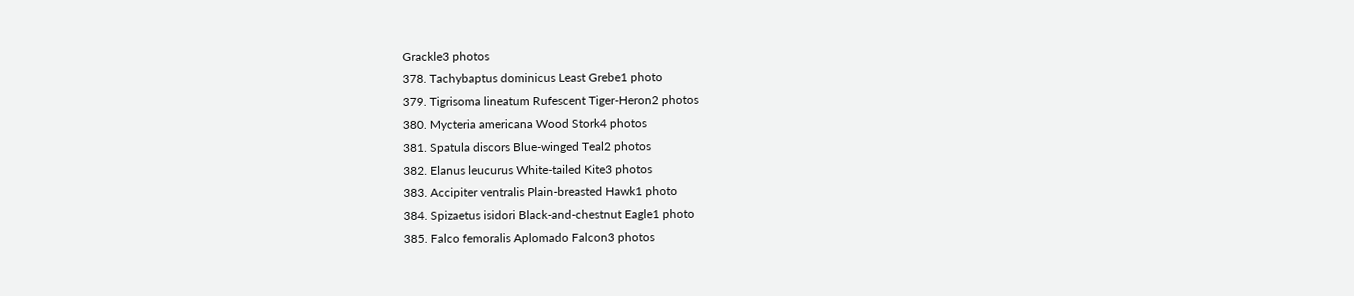Grackle3 photos
378. Tachybaptus dominicus Least Grebe1 photo
379. Tigrisoma lineatum Rufescent Tiger-Heron2 photos
380. Mycteria americana Wood Stork4 photos
381. Spatula discors Blue-winged Teal2 photos
382. Elanus leucurus White-tailed Kite3 photos
383. Accipiter ventralis Plain-breasted Hawk1 photo
384. Spizaetus isidori Black-and-chestnut Eagle1 photo
385. Falco femoralis Aplomado Falcon3 photos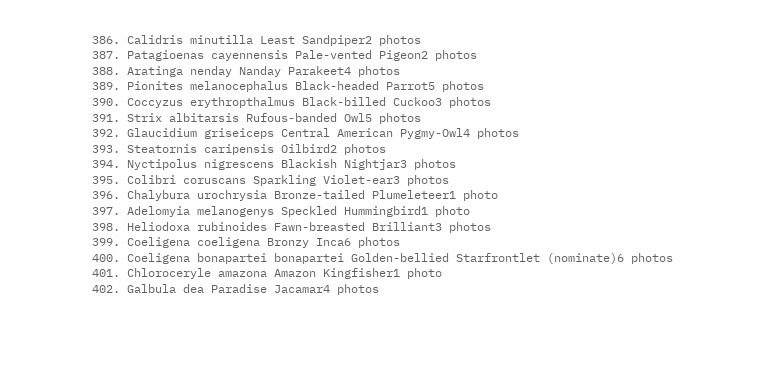386. Calidris minutilla Least Sandpiper2 photos
387. Patagioenas cayennensis Pale-vented Pigeon2 photos
388. Aratinga nenday Nanday Parakeet4 photos
389. Pionites melanocephalus Black-headed Parrot5 photos
390. Coccyzus erythropthalmus Black-billed Cuckoo3 photos
391. Strix albitarsis Rufous-banded Owl5 photos
392. Glaucidium griseiceps Central American Pygmy-Owl4 photos
393. Steatornis caripensis Oilbird2 photos
394. Nyctipolus nigrescens Blackish Nightjar3 photos
395. Colibri coruscans Sparkling Violet-ear3 photos
396. Chalybura urochrysia Bronze-tailed Plumeleteer1 photo
397. Adelomyia melanogenys Speckled Hummingbird1 photo
398. Heliodoxa rubinoides Fawn-breasted Brilliant3 photos
399. Coeligena coeligena Bronzy Inca6 photos
400. Coeligena bonapartei bonapartei Golden-bellied Starfrontlet (nominate)6 photos
401. Chloroceryle amazona Amazon Kingfisher1 photo
402. Galbula dea Paradise Jacamar4 photos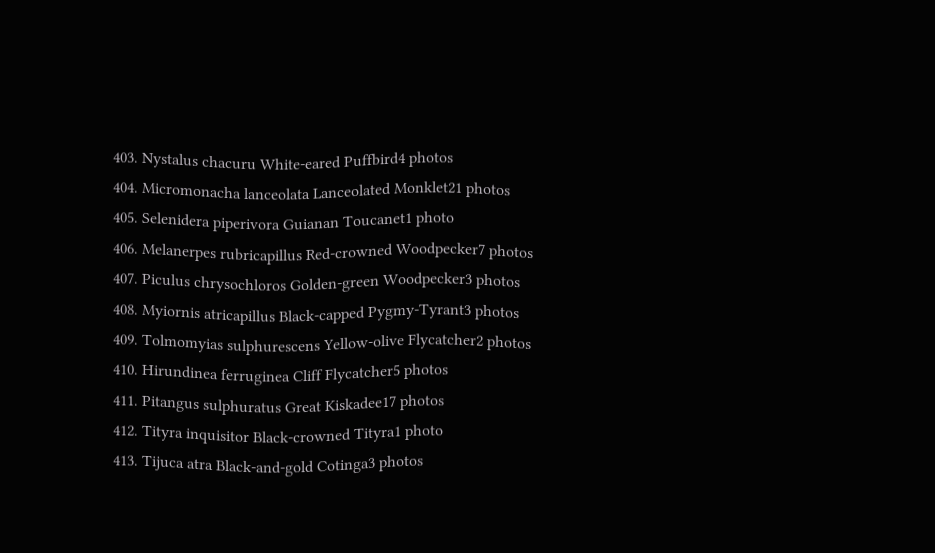403. Nystalus chacuru White-eared Puffbird4 photos
404. Micromonacha lanceolata Lanceolated Monklet21 photos
405. Selenidera piperivora Guianan Toucanet1 photo
406. Melanerpes rubricapillus Red-crowned Woodpecker7 photos
407. Piculus chrysochloros Golden-green Woodpecker3 photos
408. Myiornis atricapillus Black-capped Pygmy-Tyrant3 photos
409. Tolmomyias sulphurescens Yellow-olive Flycatcher2 photos
410. Hirundinea ferruginea Cliff Flycatcher5 photos
411. Pitangus sulphuratus Great Kiskadee17 photos
412. Tityra inquisitor Black-crowned Tityra1 photo
413. Tijuca atra Black-and-gold Cotinga3 photos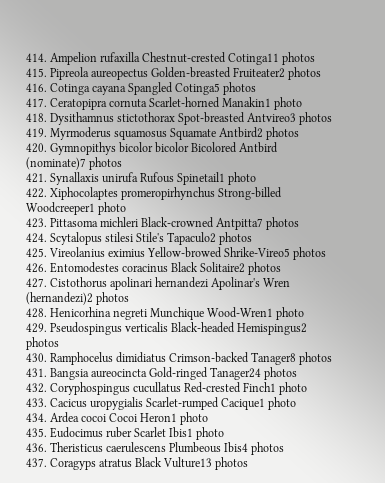414. Ampelion rufaxilla Chestnut-crested Cotinga11 photos
415. Pipreola aureopectus Golden-breasted Fruiteater2 photos
416. Cotinga cayana Spangled Cotinga5 photos
417. Ceratopipra cornuta Scarlet-horned Manakin1 photo
418. Dysithamnus stictothorax Spot-breasted Antvireo3 photos
419. Myrmoderus squamosus Squamate Antbird2 photos
420. Gymnopithys bicolor bicolor Bicolored Antbird (nominate)7 photos
421. Synallaxis unirufa Rufous Spinetail1 photo
422. Xiphocolaptes promeropirhynchus Strong-billed Woodcreeper1 photo
423. Pittasoma michleri Black-crowned Antpitta7 photos
424. Scytalopus stilesi Stile's Tapaculo2 photos
425. Vireolanius eximius Yellow-browed Shrike-Vireo5 photos
426. Entomodestes coracinus Black Solitaire2 photos
427. Cistothorus apolinari hernandezi Apolinar's Wren (hernandezi)2 photos
428. Henicorhina negreti Munchique Wood-Wren1 photo
429. Pseudospingus verticalis Black-headed Hemispingus2 photos
430. Ramphocelus dimidiatus Crimson-backed Tanager8 photos
431. Bangsia aureocincta Gold-ringed Tanager24 photos
432. Coryphospingus cucullatus Red-crested Finch1 photo
433. Cacicus uropygialis Scarlet-rumped Cacique1 photo
434. Ardea cocoi Cocoi Heron1 photo
435. Eudocimus ruber Scarlet Ibis1 photo
436. Theristicus caerulescens Plumbeous Ibis4 photos
437. Coragyps atratus Black Vulture13 photos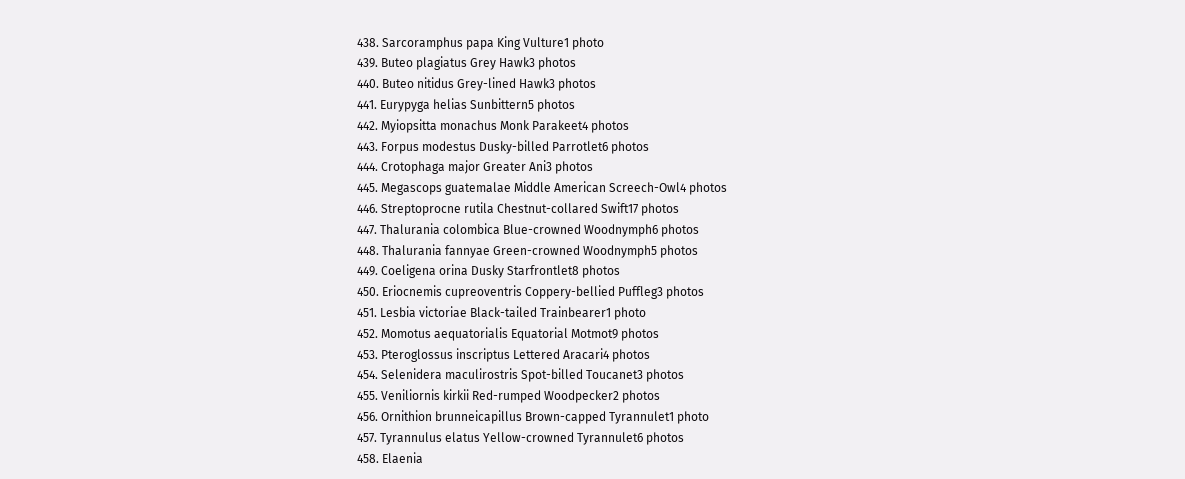438. Sarcoramphus papa King Vulture1 photo
439. Buteo plagiatus Grey Hawk3 photos
440. Buteo nitidus Grey-lined Hawk3 photos
441. Eurypyga helias Sunbittern5 photos
442. Myiopsitta monachus Monk Parakeet4 photos
443. Forpus modestus Dusky-billed Parrotlet6 photos
444. Crotophaga major Greater Ani3 photos
445. Megascops guatemalae Middle American Screech-Owl4 photos
446. Streptoprocne rutila Chestnut-collared Swift17 photos
447. Thalurania colombica Blue-crowned Woodnymph6 photos
448. Thalurania fannyae Green-crowned Woodnymph5 photos
449. Coeligena orina Dusky Starfrontlet8 photos
450. Eriocnemis cupreoventris Coppery-bellied Puffleg3 photos
451. Lesbia victoriae Black-tailed Trainbearer1 photo
452. Momotus aequatorialis Equatorial Motmot9 photos
453. Pteroglossus inscriptus Lettered Aracari4 photos
454. Selenidera maculirostris Spot-billed Toucanet3 photos
455. Veniliornis kirkii Red-rumped Woodpecker2 photos
456. Ornithion brunneicapillus Brown-capped Tyrannulet1 photo
457. Tyrannulus elatus Yellow-crowned Tyrannulet6 photos
458. Elaenia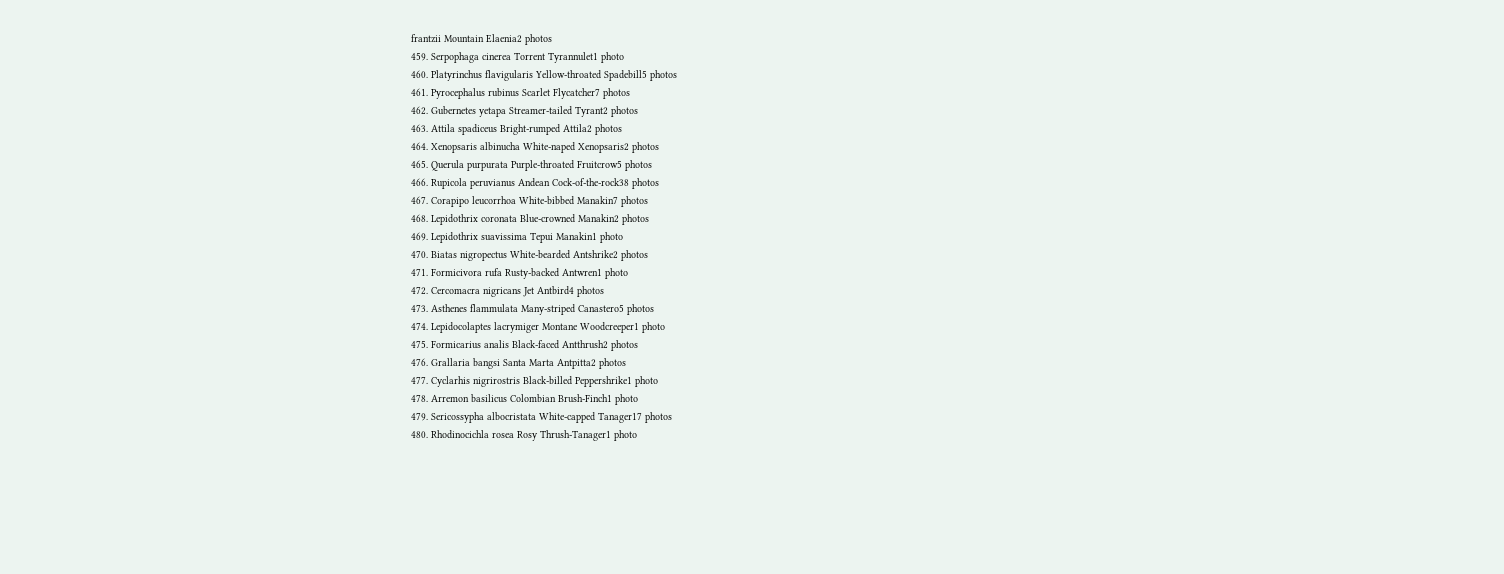frantzii Mountain Elaenia2 photos
459. Serpophaga cinerea Torrent Tyrannulet1 photo
460. Platyrinchus flavigularis Yellow-throated Spadebill5 photos
461. Pyrocephalus rubinus Scarlet Flycatcher7 photos
462. Gubernetes yetapa Streamer-tailed Tyrant2 photos
463. Attila spadiceus Bright-rumped Attila2 photos
464. Xenopsaris albinucha White-naped Xenopsaris2 photos
465. Querula purpurata Purple-throated Fruitcrow5 photos
466. Rupicola peruvianus Andean Cock-of-the-rock38 photos
467. Corapipo leucorrhoa White-bibbed Manakin7 photos
468. Lepidothrix coronata Blue-crowned Manakin2 photos
469. Lepidothrix suavissima Tepui Manakin1 photo
470. Biatas nigropectus White-bearded Antshrike2 photos
471. Formicivora rufa Rusty-backed Antwren1 photo
472. Cercomacra nigricans Jet Antbird4 photos
473. Asthenes flammulata Many-striped Canastero5 photos
474. Lepidocolaptes lacrymiger Montane Woodcreeper1 photo
475. Formicarius analis Black-faced Antthrush2 photos
476. Grallaria bangsi Santa Marta Antpitta2 photos
477. Cyclarhis nigrirostris Black-billed Peppershrike1 photo
478. Arremon basilicus Colombian Brush-Finch1 photo
479. Sericossypha albocristata White-capped Tanager17 photos
480. Rhodinocichla rosea Rosy Thrush-Tanager1 photo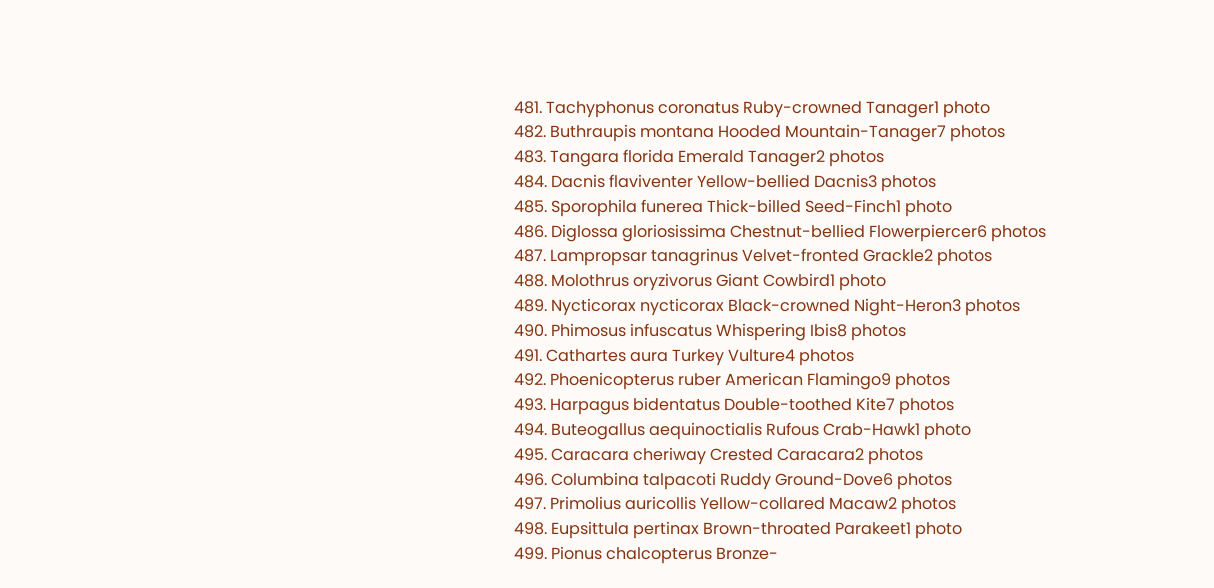481. Tachyphonus coronatus Ruby-crowned Tanager1 photo
482. Buthraupis montana Hooded Mountain-Tanager7 photos
483. Tangara florida Emerald Tanager2 photos
484. Dacnis flaviventer Yellow-bellied Dacnis3 photos
485. Sporophila funerea Thick-billed Seed-Finch1 photo
486. Diglossa gloriosissima Chestnut-bellied Flowerpiercer6 photos
487. Lampropsar tanagrinus Velvet-fronted Grackle2 photos
488. Molothrus oryzivorus Giant Cowbird1 photo
489. Nycticorax nycticorax Black-crowned Night-Heron3 photos
490. Phimosus infuscatus Whispering Ibis8 photos
491. Cathartes aura Turkey Vulture4 photos
492. Phoenicopterus ruber American Flamingo9 photos
493. Harpagus bidentatus Double-toothed Kite7 photos
494. Buteogallus aequinoctialis Rufous Crab-Hawk1 photo
495. Caracara cheriway Crested Caracara2 photos
496. Columbina talpacoti Ruddy Ground-Dove6 photos
497. Primolius auricollis Yellow-collared Macaw2 photos
498. Eupsittula pertinax Brown-throated Parakeet1 photo
499. Pionus chalcopterus Bronze-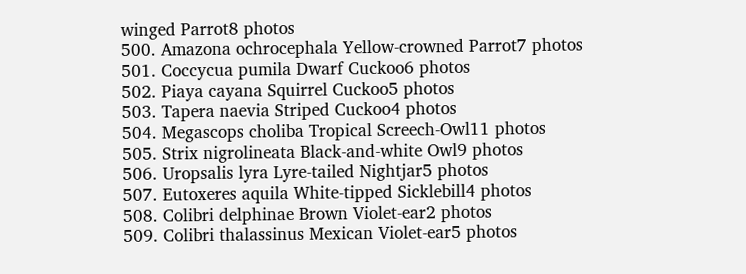winged Parrot8 photos
500. Amazona ochrocephala Yellow-crowned Parrot7 photos
501. Coccycua pumila Dwarf Cuckoo6 photos
502. Piaya cayana Squirrel Cuckoo5 photos
503. Tapera naevia Striped Cuckoo4 photos
504. Megascops choliba Tropical Screech-Owl11 photos
505. Strix nigrolineata Black-and-white Owl9 photos
506. Uropsalis lyra Lyre-tailed Nightjar5 photos
507. Eutoxeres aquila White-tipped Sicklebill4 photos
508. Colibri delphinae Brown Violet-ear2 photos
509. Colibri thalassinus Mexican Violet-ear5 photos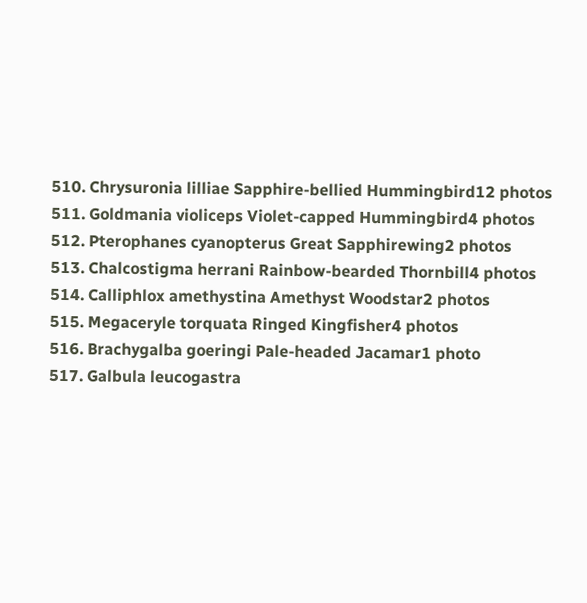510. Chrysuronia lilliae Sapphire-bellied Hummingbird12 photos
511. Goldmania violiceps Violet-capped Hummingbird4 photos
512. Pterophanes cyanopterus Great Sapphirewing2 photos
513. Chalcostigma herrani Rainbow-bearded Thornbill4 photos
514. Calliphlox amethystina Amethyst Woodstar2 photos
515. Megaceryle torquata Ringed Kingfisher4 photos
516. Brachygalba goeringi Pale-headed Jacamar1 photo
517. Galbula leucogastra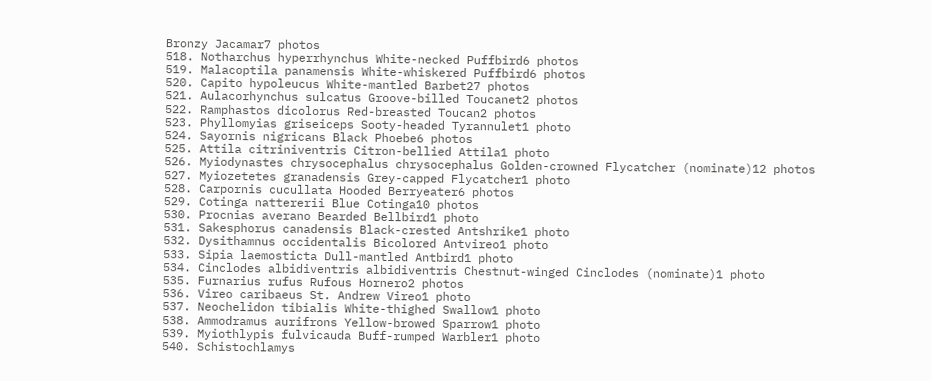Bronzy Jacamar7 photos
518. Notharchus hyperrhynchus White-necked Puffbird6 photos
519. Malacoptila panamensis White-whiskered Puffbird6 photos
520. Capito hypoleucus White-mantled Barbet27 photos
521. Aulacorhynchus sulcatus Groove-billed Toucanet2 photos
522. Ramphastos dicolorus Red-breasted Toucan2 photos
523. Phyllomyias griseiceps Sooty-headed Tyrannulet1 photo
524. Sayornis nigricans Black Phoebe6 photos
525. Attila citriniventris Citron-bellied Attila1 photo
526. Myiodynastes chrysocephalus chrysocephalus Golden-crowned Flycatcher (nominate)12 photos
527. Myiozetetes granadensis Grey-capped Flycatcher1 photo
528. Carpornis cucullata Hooded Berryeater6 photos
529. Cotinga nattererii Blue Cotinga10 photos
530. Procnias averano Bearded Bellbird1 photo
531. Sakesphorus canadensis Black-crested Antshrike1 photo
532. Dysithamnus occidentalis Bicolored Antvireo1 photo
533. Sipia laemosticta Dull-mantled Antbird1 photo
534. Cinclodes albidiventris albidiventris Chestnut-winged Cinclodes (nominate)1 photo
535. Furnarius rufus Rufous Hornero2 photos
536. Vireo caribaeus St. Andrew Vireo1 photo
537. Neochelidon tibialis White-thighed Swallow1 photo
538. Ammodramus aurifrons Yellow-browed Sparrow1 photo
539. Myiothlypis fulvicauda Buff-rumped Warbler1 photo
540. Schistochlamys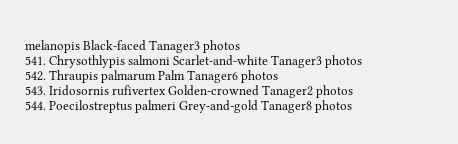melanopis Black-faced Tanager3 photos
541. Chrysothlypis salmoni Scarlet-and-white Tanager3 photos
542. Thraupis palmarum Palm Tanager6 photos
543. Iridosornis rufivertex Golden-crowned Tanager2 photos
544. Poecilostreptus palmeri Grey-and-gold Tanager8 photos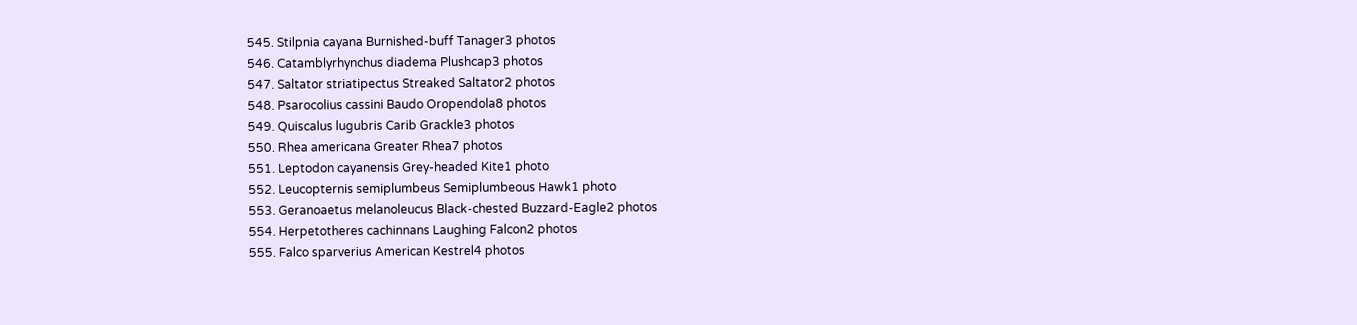545. Stilpnia cayana Burnished-buff Tanager3 photos
546. Catamblyrhynchus diadema Plushcap3 photos
547. Saltator striatipectus Streaked Saltator2 photos
548. Psarocolius cassini Baudo Oropendola8 photos
549. Quiscalus lugubris Carib Grackle3 photos
550. Rhea americana Greater Rhea7 photos
551. Leptodon cayanensis Grey-headed Kite1 photo
552. Leucopternis semiplumbeus Semiplumbeous Hawk1 photo
553. Geranoaetus melanoleucus Black-chested Buzzard-Eagle2 photos
554. Herpetotheres cachinnans Laughing Falcon2 photos
555. Falco sparverius American Kestrel4 photos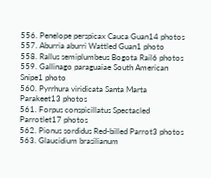556. Penelope perspicax Cauca Guan14 photos
557. Aburria aburri Wattled Guan1 photo
558. Rallus semiplumbeus Bogota Rail6 photos
559. Gallinago paraguaiae South American Snipe1 photo
560. Pyrrhura viridicata Santa Marta Parakeet13 photos
561. Forpus conspicillatus Spectacled Parrotlet17 photos
562. Pionus sordidus Red-billed Parrot3 photos
563. Glaucidium brasilianum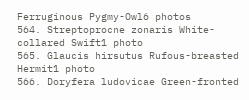Ferruginous Pygmy-Owl6 photos
564. Streptoprocne zonaris White-collared Swift1 photo
565. Glaucis hirsutus Rufous-breasted Hermit1 photo
566. Doryfera ludovicae Green-fronted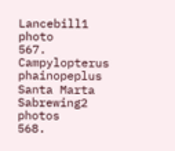Lancebill1 photo
567. Campylopterus phainopeplus Santa Marta Sabrewing2 photos
568.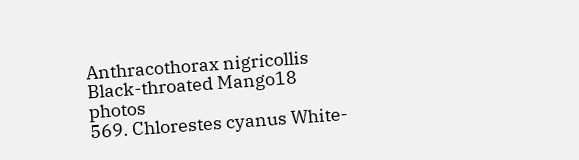Anthracothorax nigricollis Black-throated Mango18 photos
569. Chlorestes cyanus White-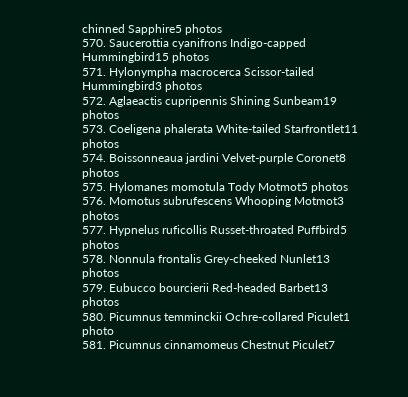chinned Sapphire5 photos
570. Saucerottia cyanifrons Indigo-capped Hummingbird15 photos
571. Hylonympha macrocerca Scissor-tailed Hummingbird3 photos
572. Aglaeactis cupripennis Shining Sunbeam19 photos
573. Coeligena phalerata White-tailed Starfrontlet11 photos
574. Boissonneaua jardini Velvet-purple Coronet8 photos
575. Hylomanes momotula Tody Motmot5 photos
576. Momotus subrufescens Whooping Motmot3 photos
577. Hypnelus ruficollis Russet-throated Puffbird5 photos
578. Nonnula frontalis Grey-cheeked Nunlet13 photos
579. Eubucco bourcierii Red-headed Barbet13 photos
580. Picumnus temminckii Ochre-collared Piculet1 photo
581. Picumnus cinnamomeus Chestnut Piculet7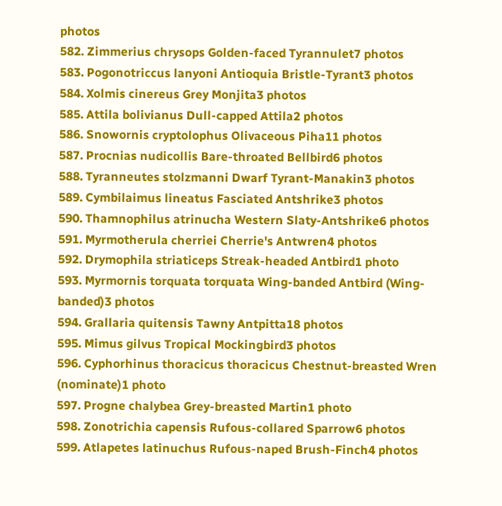photos
582. Zimmerius chrysops Golden-faced Tyrannulet7 photos
583. Pogonotriccus lanyoni Antioquia Bristle-Tyrant3 photos
584. Xolmis cinereus Grey Monjita3 photos
585. Attila bolivianus Dull-capped Attila2 photos
586. Snowornis cryptolophus Olivaceous Piha11 photos
587. Procnias nudicollis Bare-throated Bellbird6 photos
588. Tyranneutes stolzmanni Dwarf Tyrant-Manakin3 photos
589. Cymbilaimus lineatus Fasciated Antshrike3 photos
590. Thamnophilus atrinucha Western Slaty-Antshrike6 photos
591. Myrmotherula cherriei Cherrie's Antwren4 photos
592. Drymophila striaticeps Streak-headed Antbird1 photo
593. Myrmornis torquata torquata Wing-banded Antbird (Wing-banded)3 photos
594. Grallaria quitensis Tawny Antpitta18 photos
595. Mimus gilvus Tropical Mockingbird3 photos
596. Cyphorhinus thoracicus thoracicus Chestnut-breasted Wren (nominate)1 photo
597. Progne chalybea Grey-breasted Martin1 photo
598. Zonotrichia capensis Rufous-collared Sparrow6 photos
599. Atlapetes latinuchus Rufous-naped Brush-Finch4 photos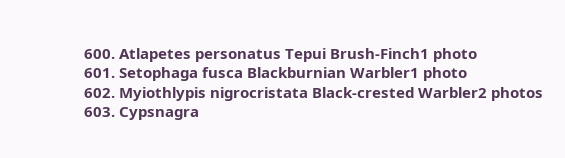600. Atlapetes personatus Tepui Brush-Finch1 photo
601. Setophaga fusca Blackburnian Warbler1 photo
602. Myiothlypis nigrocristata Black-crested Warbler2 photos
603. Cypsnagra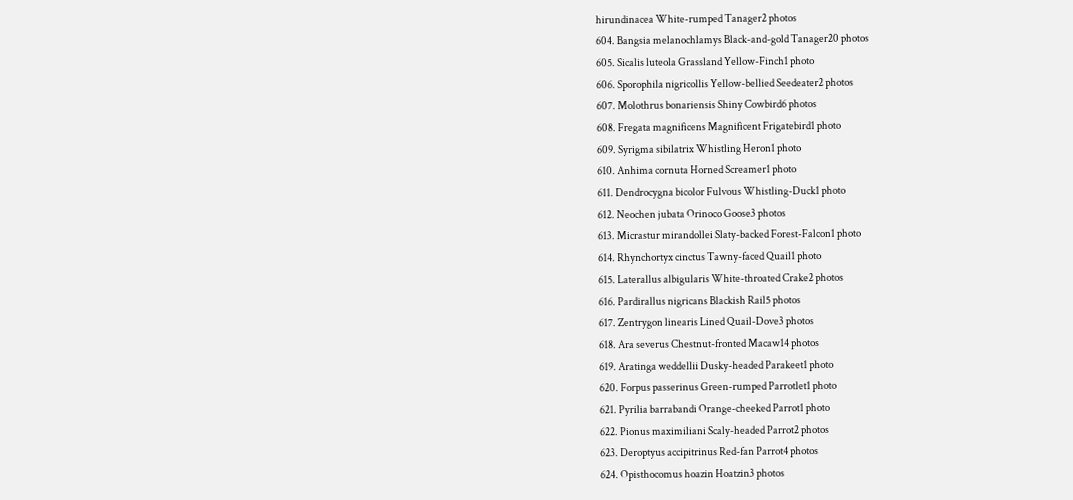hirundinacea White-rumped Tanager2 photos
604. Bangsia melanochlamys Black-and-gold Tanager20 photos
605. Sicalis luteola Grassland Yellow-Finch1 photo
606. Sporophila nigricollis Yellow-bellied Seedeater2 photos
607. Molothrus bonariensis Shiny Cowbird6 photos
608. Fregata magnificens Magnificent Frigatebird1 photo
609. Syrigma sibilatrix Whistling Heron1 photo
610. Anhima cornuta Horned Screamer1 photo
611. Dendrocygna bicolor Fulvous Whistling-Duck1 photo
612. Neochen jubata Orinoco Goose3 photos
613. Micrastur mirandollei Slaty-backed Forest-Falcon1 photo
614. Rhynchortyx cinctus Tawny-faced Quail1 photo
615. Laterallus albigularis White-throated Crake2 photos
616. Pardirallus nigricans Blackish Rail5 photos
617. Zentrygon linearis Lined Quail-Dove3 photos
618. Ara severus Chestnut-fronted Macaw14 photos
619. Aratinga weddellii Dusky-headed Parakeet1 photo
620. Forpus passerinus Green-rumped Parrotlet1 photo
621. Pyrilia barrabandi Orange-cheeked Parrot1 photo
622. Pionus maximiliani Scaly-headed Parrot2 photos
623. Deroptyus accipitrinus Red-fan Parrot4 photos
624. Opisthocomus hoazin Hoatzin3 photos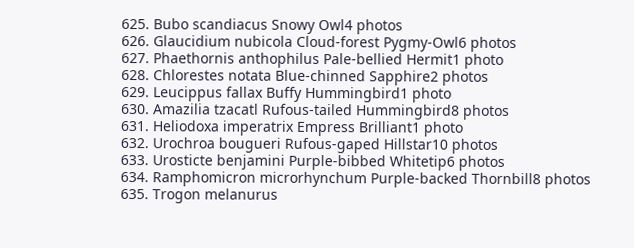625. Bubo scandiacus Snowy Owl4 photos
626. Glaucidium nubicola Cloud-forest Pygmy-Owl6 photos
627. Phaethornis anthophilus Pale-bellied Hermit1 photo
628. Chlorestes notata Blue-chinned Sapphire2 photos
629. Leucippus fallax Buffy Hummingbird1 photo
630. Amazilia tzacatl Rufous-tailed Hummingbird8 photos
631. Heliodoxa imperatrix Empress Brilliant1 photo
632. Urochroa bougueri Rufous-gaped Hillstar10 photos
633. Urosticte benjamini Purple-bibbed Whitetip6 photos
634. Ramphomicron microrhynchum Purple-backed Thornbill8 photos
635. Trogon melanurus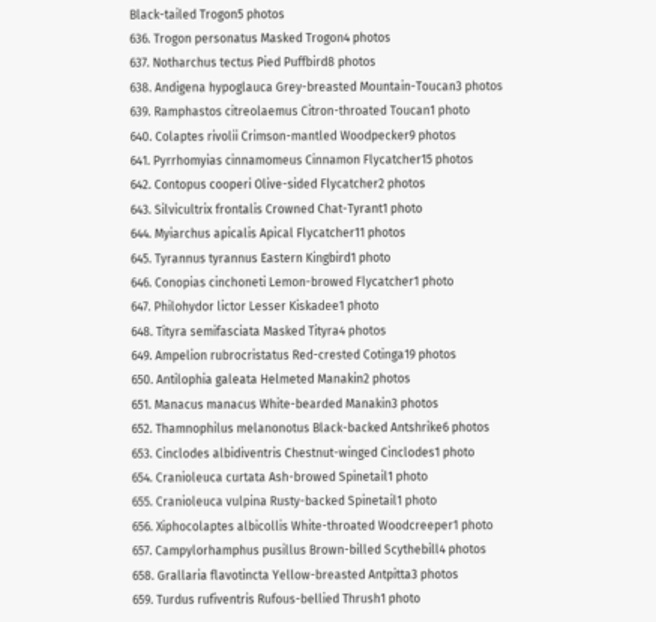Black-tailed Trogon5 photos
636. Trogon personatus Masked Trogon4 photos
637. Notharchus tectus Pied Puffbird8 photos
638. Andigena hypoglauca Grey-breasted Mountain-Toucan3 photos
639. Ramphastos citreolaemus Citron-throated Toucan1 photo
640. Colaptes rivolii Crimson-mantled Woodpecker9 photos
641. Pyrrhomyias cinnamomeus Cinnamon Flycatcher15 photos
642. Contopus cooperi Olive-sided Flycatcher2 photos
643. Silvicultrix frontalis Crowned Chat-Tyrant1 photo
644. Myiarchus apicalis Apical Flycatcher11 photos
645. Tyrannus tyrannus Eastern Kingbird1 photo
646. Conopias cinchoneti Lemon-browed Flycatcher1 photo
647. Philohydor lictor Lesser Kiskadee1 photo
648. Tityra semifasciata Masked Tityra4 photos
649. Ampelion rubrocristatus Red-crested Cotinga19 photos
650. Antilophia galeata Helmeted Manakin2 photos
651. Manacus manacus White-bearded Manakin3 photos
652. Thamnophilus melanonotus Black-backed Antshrike6 photos
653. Cinclodes albidiventris Chestnut-winged Cinclodes1 photo
654. Cranioleuca curtata Ash-browed Spinetail1 photo
655. Cranioleuca vulpina Rusty-backed Spinetail1 photo
656. Xiphocolaptes albicollis White-throated Woodcreeper1 photo
657. Campylorhamphus pusillus Brown-billed Scythebill4 photos
658. Grallaria flavotincta Yellow-breasted Antpitta3 photos
659. Turdus rufiventris Rufous-bellied Thrush1 photo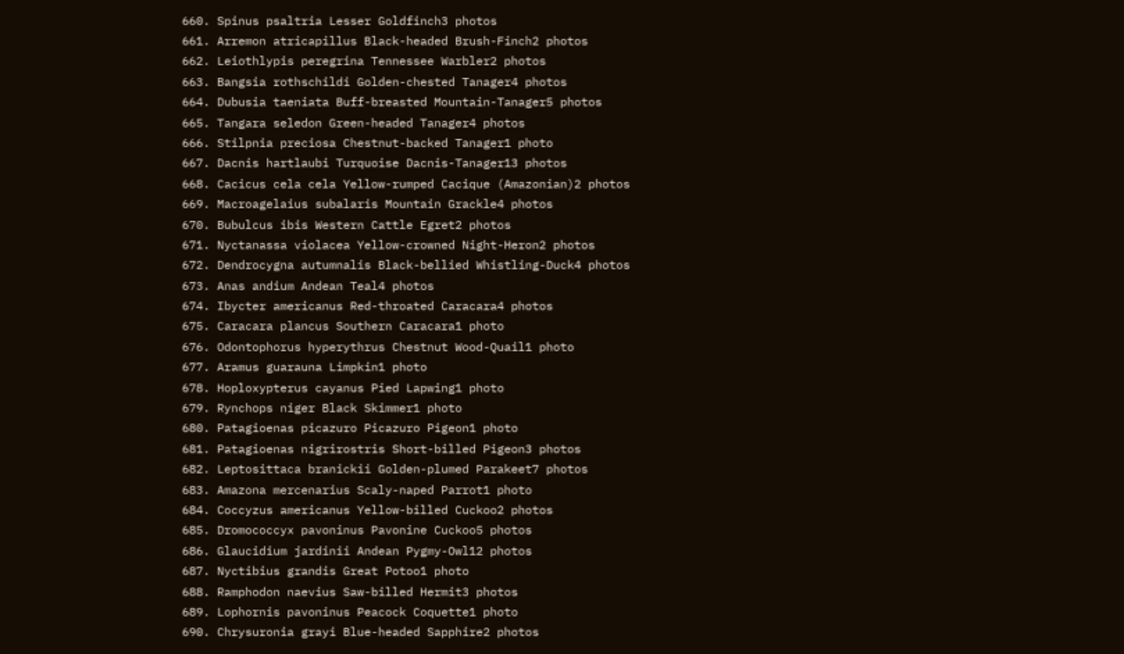660. Spinus psaltria Lesser Goldfinch3 photos
661. Arremon atricapillus Black-headed Brush-Finch2 photos
662. Leiothlypis peregrina Tennessee Warbler2 photos
663. Bangsia rothschildi Golden-chested Tanager4 photos
664. Dubusia taeniata Buff-breasted Mountain-Tanager5 photos
665. Tangara seledon Green-headed Tanager4 photos
666. Stilpnia preciosa Chestnut-backed Tanager1 photo
667. Dacnis hartlaubi Turquoise Dacnis-Tanager13 photos
668. Cacicus cela cela Yellow-rumped Cacique (Amazonian)2 photos
669. Macroagelaius subalaris Mountain Grackle4 photos
670. Bubulcus ibis Western Cattle Egret2 photos
671. Nyctanassa violacea Yellow-crowned Night-Heron2 photos
672. Dendrocygna autumnalis Black-bellied Whistling-Duck4 photos
673. Anas andium Andean Teal4 photos
674. Ibycter americanus Red-throated Caracara4 photos
675. Caracara plancus Southern Caracara1 photo
676. Odontophorus hyperythrus Chestnut Wood-Quail1 photo
677. Aramus guarauna Limpkin1 photo
678. Hoploxypterus cayanus Pied Lapwing1 photo
679. Rynchops niger Black Skimmer1 photo
680. Patagioenas picazuro Picazuro Pigeon1 photo
681. Patagioenas nigrirostris Short-billed Pigeon3 photos
682. Leptosittaca branickii Golden-plumed Parakeet7 photos
683. Amazona mercenarius Scaly-naped Parrot1 photo
684. Coccyzus americanus Yellow-billed Cuckoo2 photos
685. Dromococcyx pavoninus Pavonine Cuckoo5 photos
686. Glaucidium jardinii Andean Pygmy-Owl12 photos
687. Nyctibius grandis Great Potoo1 photo
688. Ramphodon naevius Saw-billed Hermit3 photos
689. Lophornis pavoninus Peacock Coquette1 photo
690. Chrysuronia grayi Blue-headed Sapphire2 photos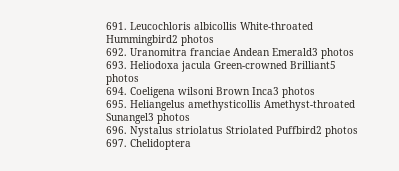691. Leucochloris albicollis White-throated Hummingbird2 photos
692. Uranomitra franciae Andean Emerald3 photos
693. Heliodoxa jacula Green-crowned Brilliant5 photos
694. Coeligena wilsoni Brown Inca3 photos
695. Heliangelus amethysticollis Amethyst-throated Sunangel3 photos
696. Nystalus striolatus Striolated Puffbird2 photos
697. Chelidoptera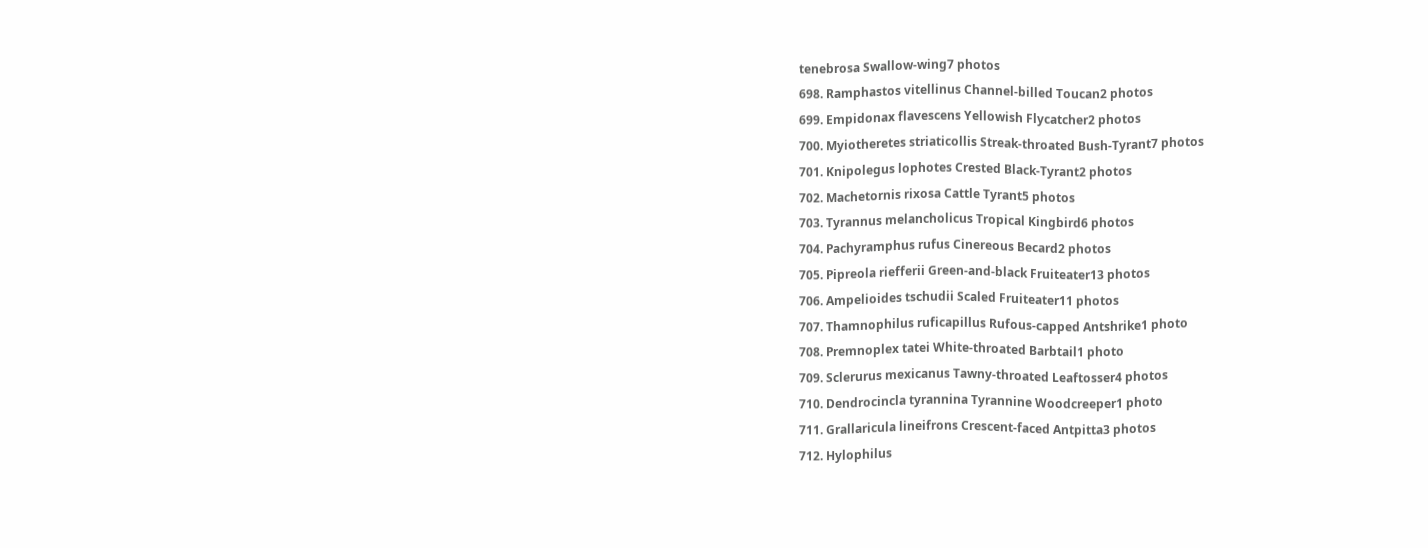tenebrosa Swallow-wing7 photos
698. Ramphastos vitellinus Channel-billed Toucan2 photos
699. Empidonax flavescens Yellowish Flycatcher2 photos
700. Myiotheretes striaticollis Streak-throated Bush-Tyrant7 photos
701. Knipolegus lophotes Crested Black-Tyrant2 photos
702. Machetornis rixosa Cattle Tyrant5 photos
703. Tyrannus melancholicus Tropical Kingbird6 photos
704. Pachyramphus rufus Cinereous Becard2 photos
705. Pipreola riefferii Green-and-black Fruiteater13 photos
706. Ampelioides tschudii Scaled Fruiteater11 photos
707. Thamnophilus ruficapillus Rufous-capped Antshrike1 photo
708. Premnoplex tatei White-throated Barbtail1 photo
709. Sclerurus mexicanus Tawny-throated Leaftosser4 photos
710. Dendrocincla tyrannina Tyrannine Woodcreeper1 photo
711. Grallaricula lineifrons Crescent-faced Antpitta3 photos
712. Hylophilus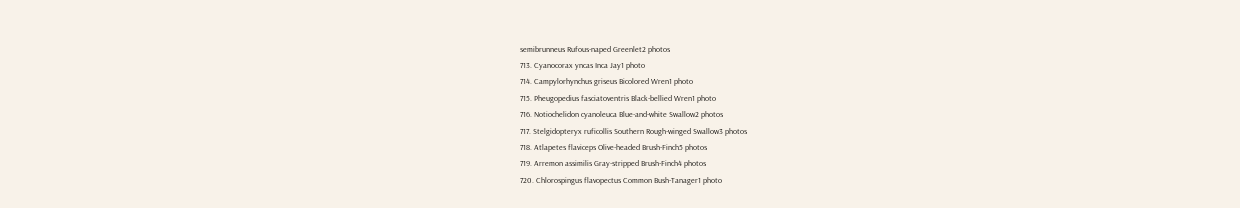semibrunneus Rufous-naped Greenlet2 photos
713. Cyanocorax yncas Inca Jay1 photo
714. Campylorhynchus griseus Bicolored Wren1 photo
715. Pheugopedius fasciatoventris Black-bellied Wren1 photo
716. Notiochelidon cyanoleuca Blue-and-white Swallow2 photos
717. Stelgidopteryx ruficollis Southern Rough-winged Swallow3 photos
718. Atlapetes flaviceps Olive-headed Brush-Finch5 photos
719. Arremon assimilis Gray-stripped Brush-Finch4 photos
720. Chlorospingus flavopectus Common Bush-Tanager1 photo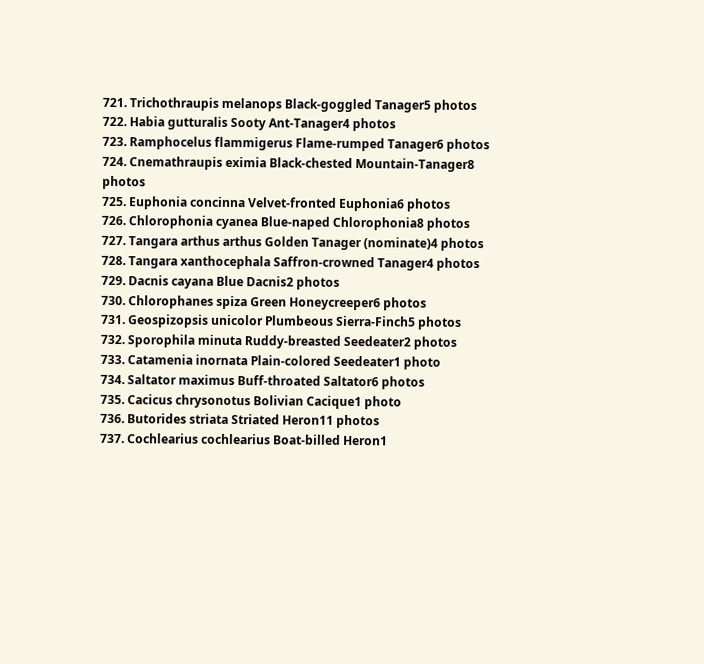721. Trichothraupis melanops Black-goggled Tanager5 photos
722. Habia gutturalis Sooty Ant-Tanager4 photos
723. Ramphocelus flammigerus Flame-rumped Tanager6 photos
724. Cnemathraupis eximia Black-chested Mountain-Tanager8 photos
725. Euphonia concinna Velvet-fronted Euphonia6 photos
726. Chlorophonia cyanea Blue-naped Chlorophonia8 photos
727. Tangara arthus arthus Golden Tanager (nominate)4 photos
728. Tangara xanthocephala Saffron-crowned Tanager4 photos
729. Dacnis cayana Blue Dacnis2 photos
730. Chlorophanes spiza Green Honeycreeper6 photos
731. Geospizopsis unicolor Plumbeous Sierra-Finch5 photos
732. Sporophila minuta Ruddy-breasted Seedeater2 photos
733. Catamenia inornata Plain-colored Seedeater1 photo
734. Saltator maximus Buff-throated Saltator6 photos
735. Cacicus chrysonotus Bolivian Cacique1 photo
736. Butorides striata Striated Heron11 photos
737. Cochlearius cochlearius Boat-billed Heron1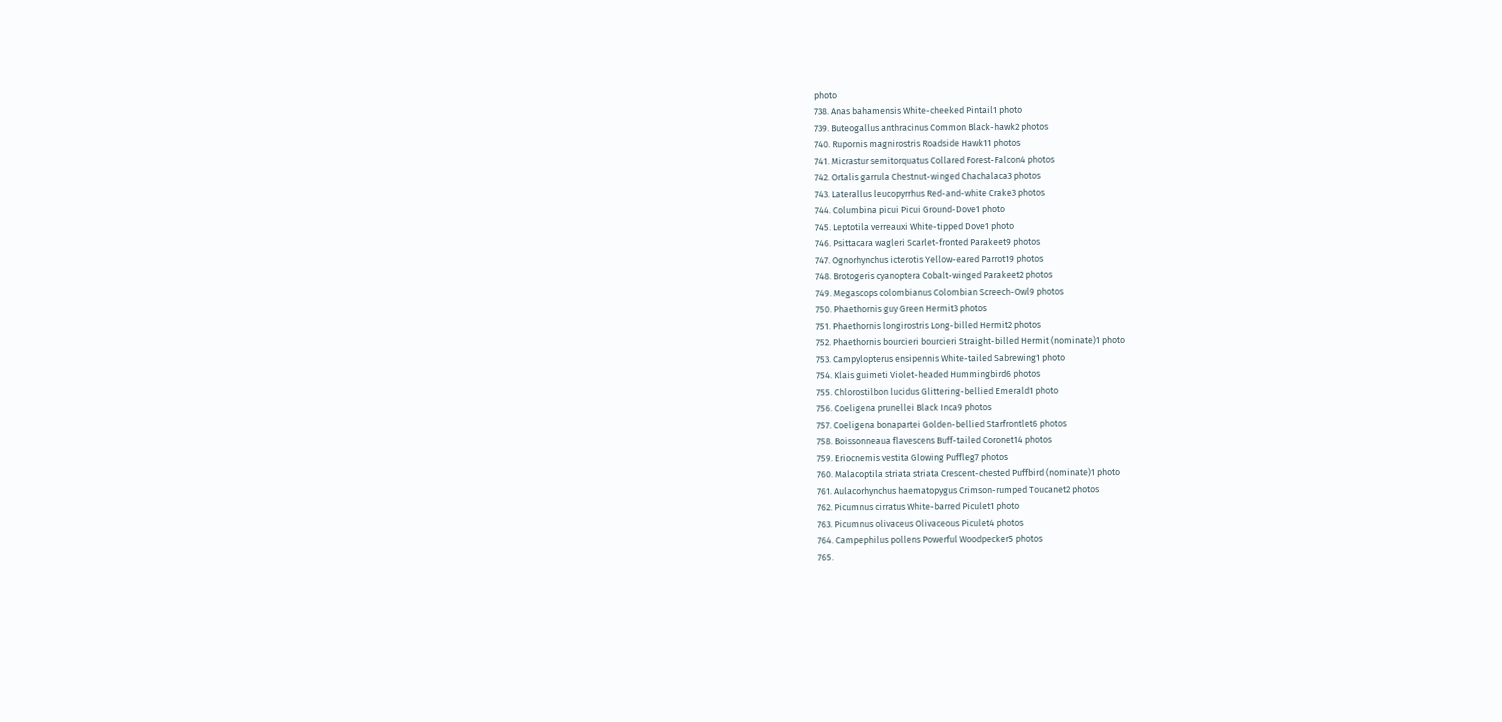photo
738. Anas bahamensis White-cheeked Pintail1 photo
739. Buteogallus anthracinus Common Black-hawk2 photos
740. Rupornis magnirostris Roadside Hawk11 photos
741. Micrastur semitorquatus Collared Forest-Falcon4 photos
742. Ortalis garrula Chestnut-winged Chachalaca3 photos
743. Laterallus leucopyrrhus Red-and-white Crake3 photos
744. Columbina picui Picui Ground-Dove1 photo
745. Leptotila verreauxi White-tipped Dove1 photo
746. Psittacara wagleri Scarlet-fronted Parakeet9 photos
747. Ognorhynchus icterotis Yellow-eared Parrot19 photos
748. Brotogeris cyanoptera Cobalt-winged Parakeet2 photos
749. Megascops colombianus Colombian Screech-Owl9 photos
750. Phaethornis guy Green Hermit3 photos
751. Phaethornis longirostris Long-billed Hermit2 photos
752. Phaethornis bourcieri bourcieri Straight-billed Hermit (nominate)1 photo
753. Campylopterus ensipennis White-tailed Sabrewing1 photo
754. Klais guimeti Violet-headed Hummingbird6 photos
755. Chlorostilbon lucidus Glittering-bellied Emerald1 photo
756. Coeligena prunellei Black Inca9 photos
757. Coeligena bonapartei Golden-bellied Starfrontlet6 photos
758. Boissonneaua flavescens Buff-tailed Coronet14 photos
759. Eriocnemis vestita Glowing Puffleg7 photos
760. Malacoptila striata striata Crescent-chested Puffbird (nominate)1 photo
761. Aulacorhynchus haematopygus Crimson-rumped Toucanet2 photos
762. Picumnus cirratus White-barred Piculet1 photo
763. Picumnus olivaceus Olivaceous Piculet4 photos
764. Campephilus pollens Powerful Woodpecker5 photos
765.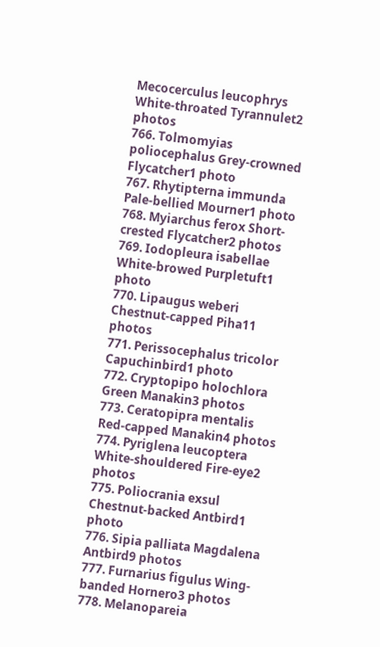Mecocerculus leucophrys White-throated Tyrannulet2 photos
766. Tolmomyias poliocephalus Grey-crowned Flycatcher1 photo
767. Rhytipterna immunda Pale-bellied Mourner1 photo
768. Myiarchus ferox Short-crested Flycatcher2 photos
769. Iodopleura isabellae White-browed Purpletuft1 photo
770. Lipaugus weberi Chestnut-capped Piha11 photos
771. Perissocephalus tricolor Capuchinbird1 photo
772. Cryptopipo holochlora Green Manakin3 photos
773. Ceratopipra mentalis Red-capped Manakin4 photos
774. Pyriglena leucoptera White-shouldered Fire-eye2 photos
775. Poliocrania exsul Chestnut-backed Antbird1 photo
776. Sipia palliata Magdalena Antbird9 photos
777. Furnarius figulus Wing-banded Hornero3 photos
778. Melanopareia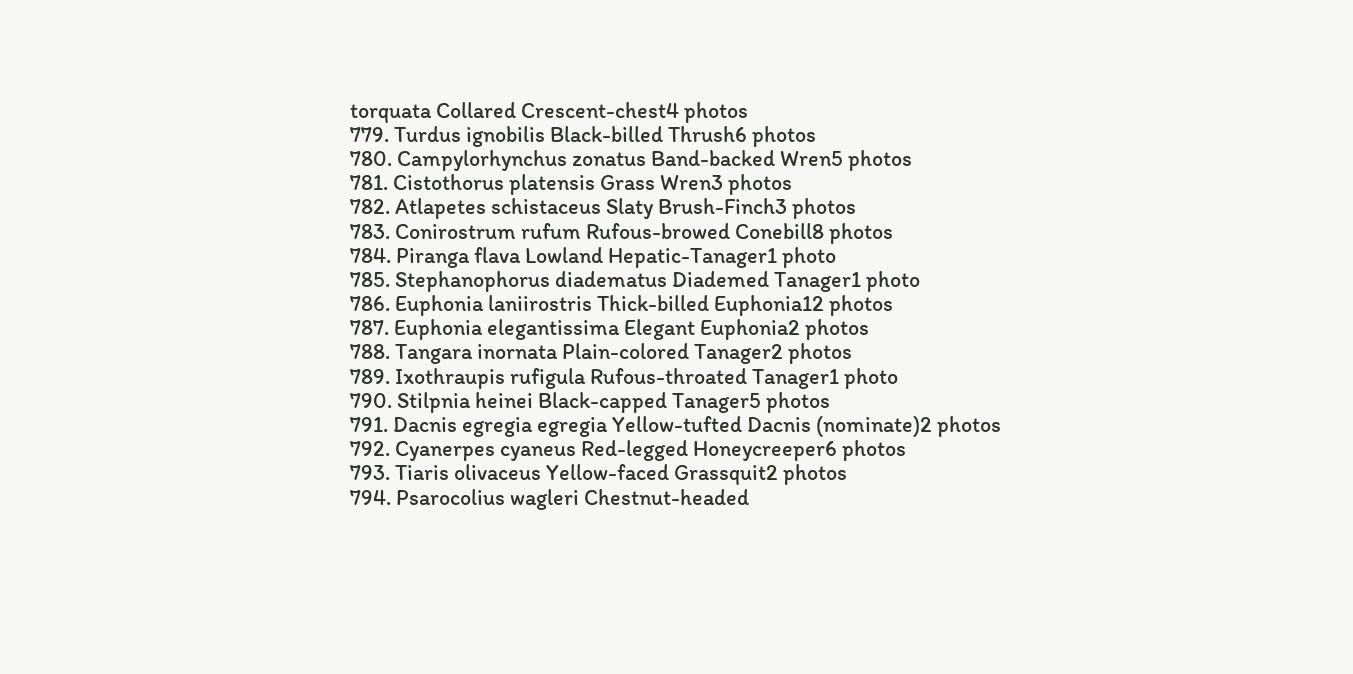torquata Collared Crescent-chest4 photos
779. Turdus ignobilis Black-billed Thrush6 photos
780. Campylorhynchus zonatus Band-backed Wren5 photos
781. Cistothorus platensis Grass Wren3 photos
782. Atlapetes schistaceus Slaty Brush-Finch3 photos
783. Conirostrum rufum Rufous-browed Conebill8 photos
784. Piranga flava Lowland Hepatic-Tanager1 photo
785. Stephanophorus diadematus Diademed Tanager1 photo
786. Euphonia laniirostris Thick-billed Euphonia12 photos
787. Euphonia elegantissima Elegant Euphonia2 photos
788. Tangara inornata Plain-colored Tanager2 photos
789. Ixothraupis rufigula Rufous-throated Tanager1 photo
790. Stilpnia heinei Black-capped Tanager5 photos
791. Dacnis egregia egregia Yellow-tufted Dacnis (nominate)2 photos
792. Cyanerpes cyaneus Red-legged Honeycreeper6 photos
793. Tiaris olivaceus Yellow-faced Grassquit2 photos
794. Psarocolius wagleri Chestnut-headed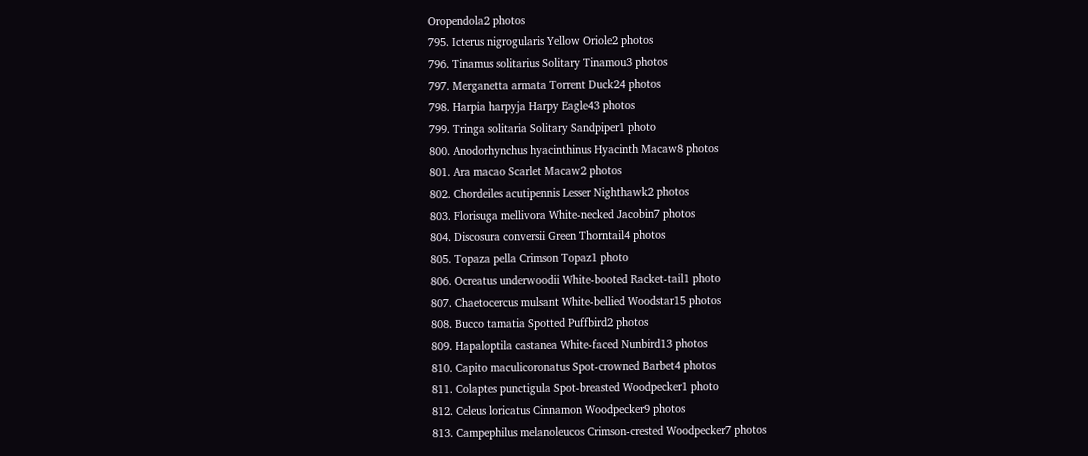Oropendola2 photos
795. Icterus nigrogularis Yellow Oriole2 photos
796. Tinamus solitarius Solitary Tinamou3 photos
797. Merganetta armata Torrent Duck24 photos
798. Harpia harpyja Harpy Eagle43 photos
799. Tringa solitaria Solitary Sandpiper1 photo
800. Anodorhynchus hyacinthinus Hyacinth Macaw8 photos
801. Ara macao Scarlet Macaw2 photos
802. Chordeiles acutipennis Lesser Nighthawk2 photos
803. Florisuga mellivora White-necked Jacobin7 photos
804. Discosura conversii Green Thorntail4 photos
805. Topaza pella Crimson Topaz1 photo
806. Ocreatus underwoodii White-booted Racket-tail1 photo
807. Chaetocercus mulsant White-bellied Woodstar15 photos
808. Bucco tamatia Spotted Puffbird2 photos
809. Hapaloptila castanea White-faced Nunbird13 photos
810. Capito maculicoronatus Spot-crowned Barbet4 photos
811. Colaptes punctigula Spot-breasted Woodpecker1 photo
812. Celeus loricatus Cinnamon Woodpecker9 photos
813. Campephilus melanoleucos Crimson-crested Woodpecker7 photos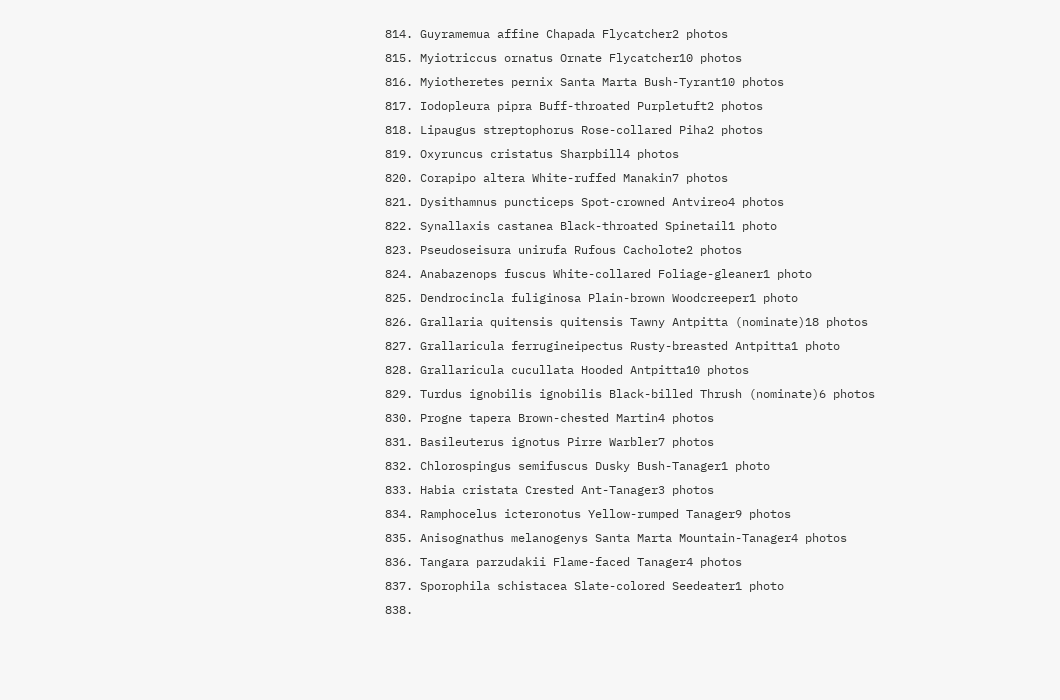814. Guyramemua affine Chapada Flycatcher2 photos
815. Myiotriccus ornatus Ornate Flycatcher10 photos
816. Myiotheretes pernix Santa Marta Bush-Tyrant10 photos
817. Iodopleura pipra Buff-throated Purpletuft2 photos
818. Lipaugus streptophorus Rose-collared Piha2 photos
819. Oxyruncus cristatus Sharpbill4 photos
820. Corapipo altera White-ruffed Manakin7 photos
821. Dysithamnus puncticeps Spot-crowned Antvireo4 photos
822. Synallaxis castanea Black-throated Spinetail1 photo
823. Pseudoseisura unirufa Rufous Cacholote2 photos
824. Anabazenops fuscus White-collared Foliage-gleaner1 photo
825. Dendrocincla fuliginosa Plain-brown Woodcreeper1 photo
826. Grallaria quitensis quitensis Tawny Antpitta (nominate)18 photos
827. Grallaricula ferrugineipectus Rusty-breasted Antpitta1 photo
828. Grallaricula cucullata Hooded Antpitta10 photos
829. Turdus ignobilis ignobilis Black-billed Thrush (nominate)6 photos
830. Progne tapera Brown-chested Martin4 photos
831. Basileuterus ignotus Pirre Warbler7 photos
832. Chlorospingus semifuscus Dusky Bush-Tanager1 photo
833. Habia cristata Crested Ant-Tanager3 photos
834. Ramphocelus icteronotus Yellow-rumped Tanager9 photos
835. Anisognathus melanogenys Santa Marta Mountain-Tanager4 photos
836. Tangara parzudakii Flame-faced Tanager4 photos
837. Sporophila schistacea Slate-colored Seedeater1 photo
838.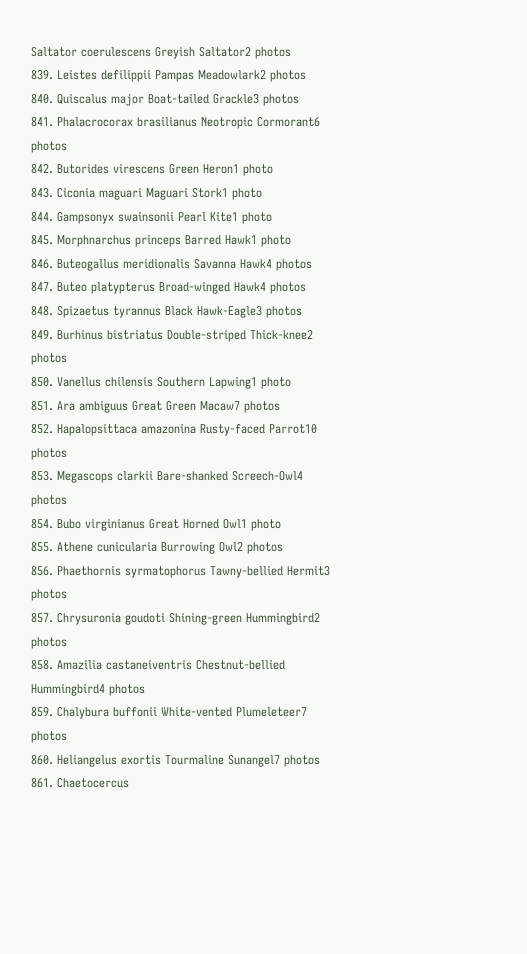Saltator coerulescens Greyish Saltator2 photos
839. Leistes defilippii Pampas Meadowlark2 photos
840. Quiscalus major Boat-tailed Grackle3 photos
841. Phalacrocorax brasilianus Neotropic Cormorant6 photos
842. Butorides virescens Green Heron1 photo
843. Ciconia maguari Maguari Stork1 photo
844. Gampsonyx swainsonii Pearl Kite1 photo
845. Morphnarchus princeps Barred Hawk1 photo
846. Buteogallus meridionalis Savanna Hawk4 photos
847. Buteo platypterus Broad-winged Hawk4 photos
848. Spizaetus tyrannus Black Hawk-Eagle3 photos
849. Burhinus bistriatus Double-striped Thick-knee2 photos
850. Vanellus chilensis Southern Lapwing1 photo
851. Ara ambiguus Great Green Macaw7 photos
852. Hapalopsittaca amazonina Rusty-faced Parrot10 photos
853. Megascops clarkii Bare-shanked Screech-Owl4 photos
854. Bubo virginianus Great Horned Owl1 photo
855. Athene cunicularia Burrowing Owl2 photos
856. Phaethornis syrmatophorus Tawny-bellied Hermit3 photos
857. Chrysuronia goudoti Shining-green Hummingbird2 photos
858. Amazilia castaneiventris Chestnut-bellied Hummingbird4 photos
859. Chalybura buffonii White-vented Plumeleteer7 photos
860. Heliangelus exortis Tourmaline Sunangel7 photos
861. Chaetocercus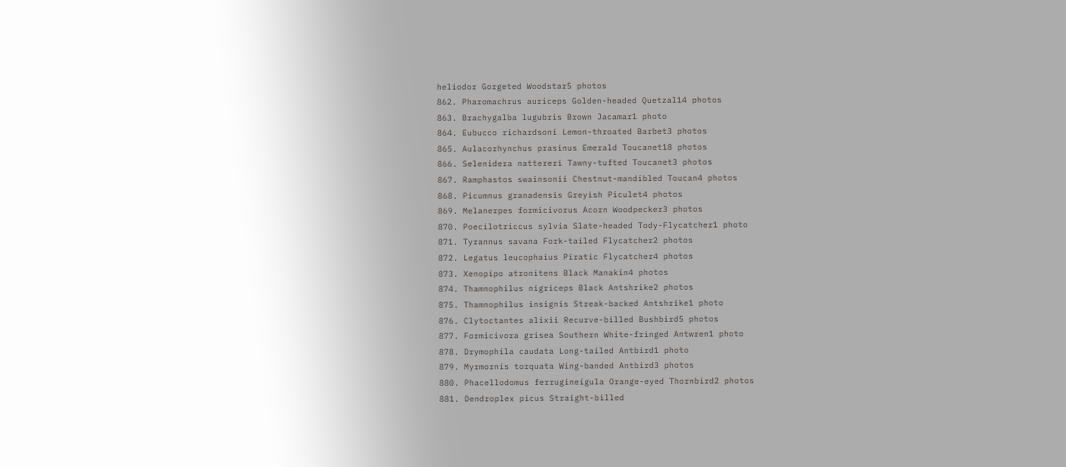heliodor Gorgeted Woodstar5 photos
862. Pharomachrus auriceps Golden-headed Quetzal14 photos
863. Brachygalba lugubris Brown Jacamar1 photo
864. Eubucco richardsoni Lemon-throated Barbet3 photos
865. Aulacorhynchus prasinus Emerald Toucanet18 photos
866. Selenidera nattereri Tawny-tufted Toucanet3 photos
867. Ramphastos swainsonii Chestnut-mandibled Toucan4 photos
868. Picumnus granadensis Greyish Piculet4 photos
869. Melanerpes formicivorus Acorn Woodpecker3 photos
870. Poecilotriccus sylvia Slate-headed Tody-Flycatcher1 photo
871. Tyrannus savana Fork-tailed Flycatcher2 photos
872. Legatus leucophaius Piratic Flycatcher4 photos
873. Xenopipo atronitens Black Manakin4 photos
874. Thamnophilus nigriceps Black Antshrike2 photos
875. Thamnophilus insignis Streak-backed Antshrike1 photo
876. Clytoctantes alixii Recurve-billed Bushbird5 photos
877. Formicivora grisea Southern White-fringed Antwren1 photo
878. Drymophila caudata Long-tailed Antbird1 photo
879. Myrmornis torquata Wing-banded Antbird3 photos
880. Phacellodomus ferrugineigula Orange-eyed Thornbird2 photos
881. Dendroplex picus Straight-billed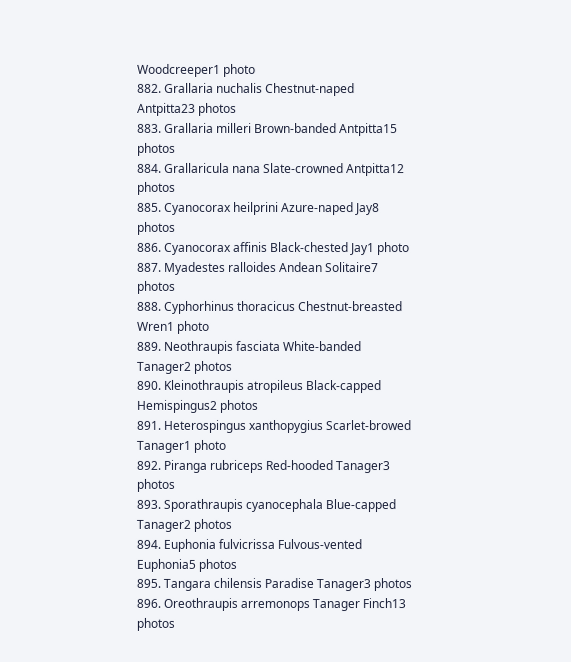Woodcreeper1 photo
882. Grallaria nuchalis Chestnut-naped Antpitta23 photos
883. Grallaria milleri Brown-banded Antpitta15 photos
884. Grallaricula nana Slate-crowned Antpitta12 photos
885. Cyanocorax heilprini Azure-naped Jay8 photos
886. Cyanocorax affinis Black-chested Jay1 photo
887. Myadestes ralloides Andean Solitaire7 photos
888. Cyphorhinus thoracicus Chestnut-breasted Wren1 photo
889. Neothraupis fasciata White-banded Tanager2 photos
890. Kleinothraupis atropileus Black-capped Hemispingus2 photos
891. Heterospingus xanthopygius Scarlet-browed Tanager1 photo
892. Piranga rubriceps Red-hooded Tanager3 photos
893. Sporathraupis cyanocephala Blue-capped Tanager2 photos
894. Euphonia fulvicrissa Fulvous-vented Euphonia5 photos
895. Tangara chilensis Paradise Tanager3 photos
896. Oreothraupis arremonops Tanager Finch13 photos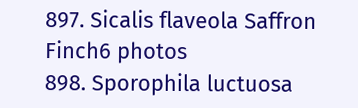897. Sicalis flaveola Saffron Finch6 photos
898. Sporophila luctuosa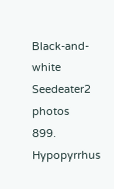Black-and-white Seedeater2 photos
899. Hypopyrrhus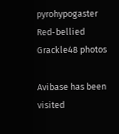pyrohypogaster Red-bellied Grackle48 photos

Avibase has been visited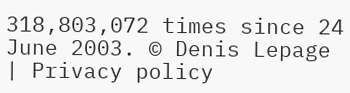318,803,072 times since 24 June 2003. © Denis Lepage | Privacy policy